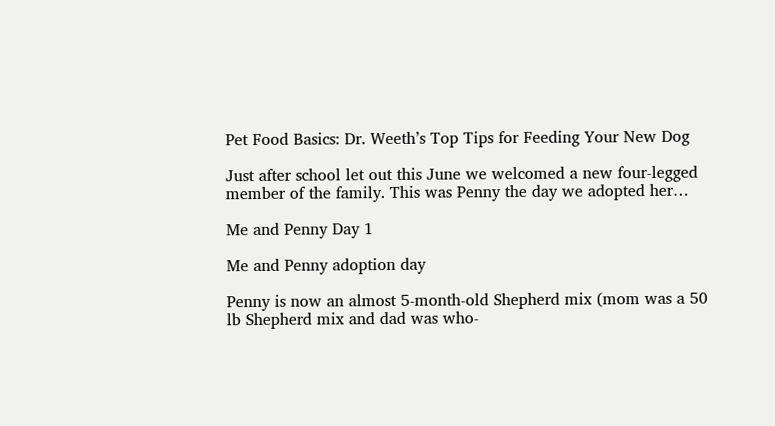Pet Food Basics: Dr. Weeth’s Top Tips for Feeding Your New Dog

Just after school let out this June we welcomed a new four-legged member of the family. This was Penny the day we adopted her…

Me and Penny Day 1

Me and Penny adoption day

Penny is now an almost 5-month-old Shepherd mix (mom was a 50 lb Shepherd mix and dad was who-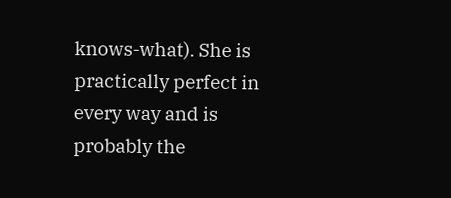knows-what). She is practically perfect in every way and is probably the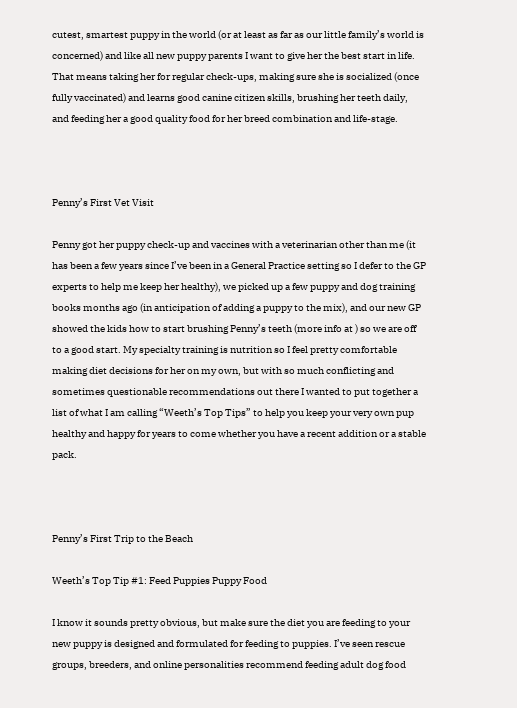cutest, smartest puppy in the world (or at least as far as our little family’s world is concerned) and like all new puppy parents I want to give her the best start in life. That means taking her for regular check-ups, making sure she is socialized (once fully vaccinated) and learns good canine citizen skills, brushing her teeth daily, and feeding her a good quality food for her breed combination and life-stage.



Penny’s First Vet Visit

Penny got her puppy check-up and vaccines with a veterinarian other than me (it has been a few years since I’ve been in a General Practice setting so I defer to the GP experts to help me keep her healthy), we picked up a few puppy and dog training books months ago (in anticipation of adding a puppy to the mix), and our new GP showed the kids how to start brushing Penny’s teeth (more info at ) so we are off to a good start. My specialty training is nutrition so I feel pretty comfortable making diet decisions for her on my own, but with so much conflicting and sometimes questionable recommendations out there I wanted to put together a list of what I am calling “Weeth’s Top Tips” to help you keep your very own pup healthy and happy for years to come whether you have a recent addition or a stable pack.



Penny’s First Trip to the Beach

Weeth’s Top Tip #1: Feed Puppies Puppy Food

I know it sounds pretty obvious, but make sure the diet you are feeding to your new puppy is designed and formulated for feeding to puppies. I’ve seen rescue groups, breeders, and online personalities recommend feeding adult dog food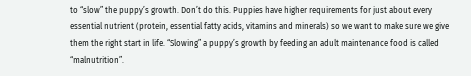to “slow” the puppy’s growth. Don’t do this. Puppies have higher requirements for just about every essential nutrient (protein, essential fatty acids, vitamins and minerals) so we want to make sure we give them the right start in life. “Slowing” a puppy’s growth by feeding an adult maintenance food is called “malnutrition”.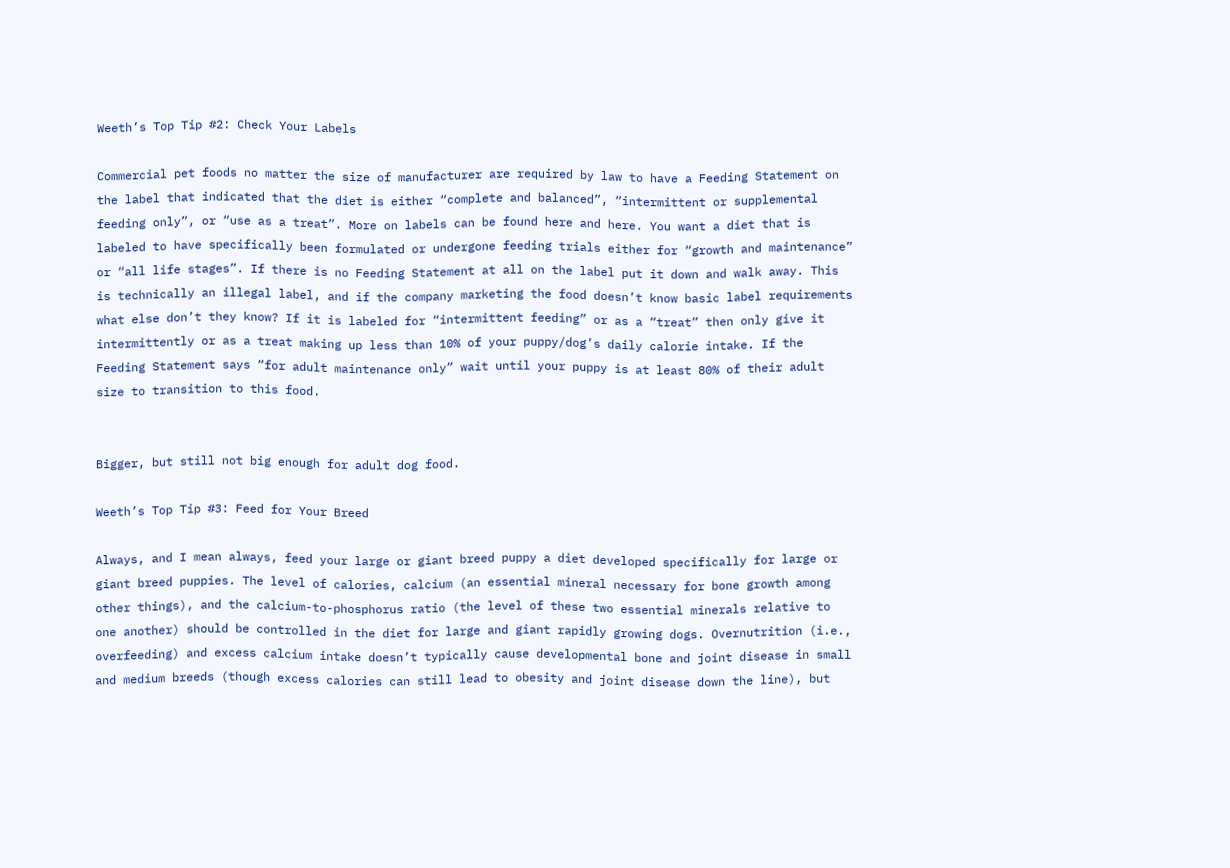Weeth’s Top Tip #2: Check Your Labels

Commercial pet foods no matter the size of manufacturer are required by law to have a Feeding Statement on the label that indicated that the diet is either “complete and balanced”, “intermittent or supplemental feeding only”, or “use as a treat”. More on labels can be found here and here. You want a diet that is labeled to have specifically been formulated or undergone feeding trials either for “growth and maintenance” or “all life stages”. If there is no Feeding Statement at all on the label put it down and walk away. This is technically an illegal label, and if the company marketing the food doesn’t know basic label requirements what else don’t they know? If it is labeled for “intermittent feeding” or as a “treat” then only give it intermittently or as a treat making up less than 10% of your puppy/dog’s daily calorie intake. If the Feeding Statement says “for adult maintenance only” wait until your puppy is at least 80% of their adult size to transition to this food.


Bigger, but still not big enough for adult dog food.

Weeth’s Top Tip #3: Feed for Your Breed

Always, and I mean always, feed your large or giant breed puppy a diet developed specifically for large or giant breed puppies. The level of calories, calcium (an essential mineral necessary for bone growth among other things), and the calcium-to-phosphorus ratio (the level of these two essential minerals relative to one another) should be controlled in the diet for large and giant rapidly growing dogs. Overnutrition (i.e., overfeeding) and excess calcium intake doesn’t typically cause developmental bone and joint disease in small and medium breeds (though excess calories can still lead to obesity and joint disease down the line), but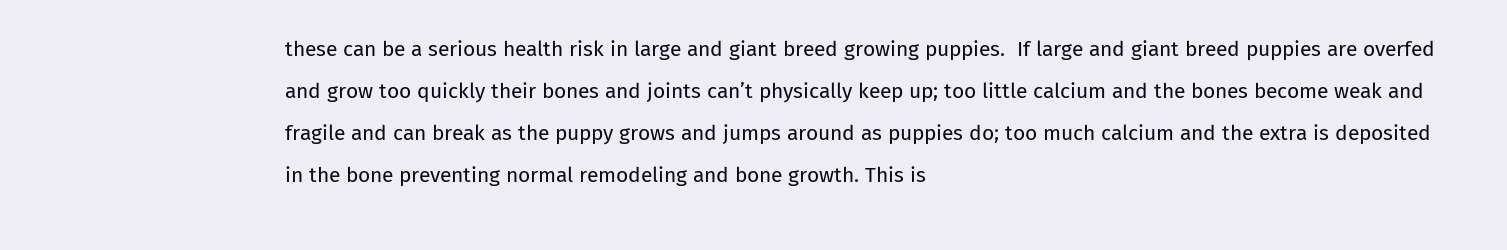these can be a serious health risk in large and giant breed growing puppies.  If large and giant breed puppies are overfed and grow too quickly their bones and joints can’t physically keep up; too little calcium and the bones become weak and fragile and can break as the puppy grows and jumps around as puppies do; too much calcium and the extra is deposited in the bone preventing normal remodeling and bone growth. This is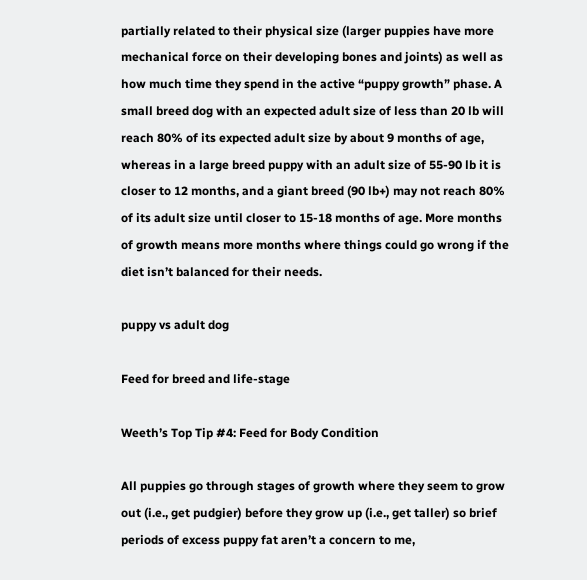partially related to their physical size (larger puppies have more mechanical force on their developing bones and joints) as well as how much time they spend in the active “puppy growth” phase. A small breed dog with an expected adult size of less than 20 lb will reach 80% of its expected adult size by about 9 months of age, whereas in a large breed puppy with an adult size of 55-90 lb it is closer to 12 months, and a giant breed (90 lb+) may not reach 80% of its adult size until closer to 15-18 months of age. More months of growth means more months where things could go wrong if the diet isn’t balanced for their needs.

puppy vs adult dog

Feed for breed and life-stage

Weeth’s Top Tip #4: Feed for Body Condition

All puppies go through stages of growth where they seem to grow out (i.e., get pudgier) before they grow up (i.e., get taller) so brief periods of excess puppy fat aren’t a concern to me,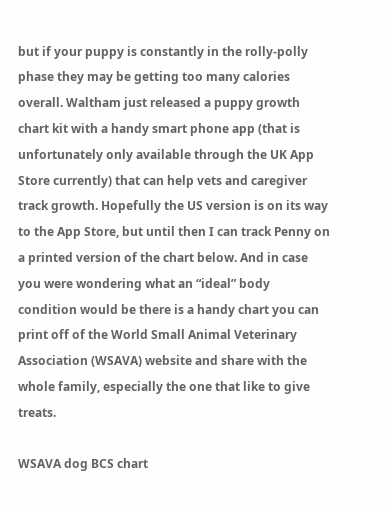but if your puppy is constantly in the rolly-polly phase they may be getting too many calories overall. Waltham just released a puppy growth chart kit with a handy smart phone app (that is unfortunately only available through the UK App Store currently) that can help vets and caregiver track growth. Hopefully the US version is on its way to the App Store, but until then I can track Penny on a printed version of the chart below. And in case you were wondering what an “ideal” body condition would be there is a handy chart you can print off of the World Small Animal Veterinary Association (WSAVA) website and share with the whole family, especially the one that like to give treats.

WSAVA dog BCS chart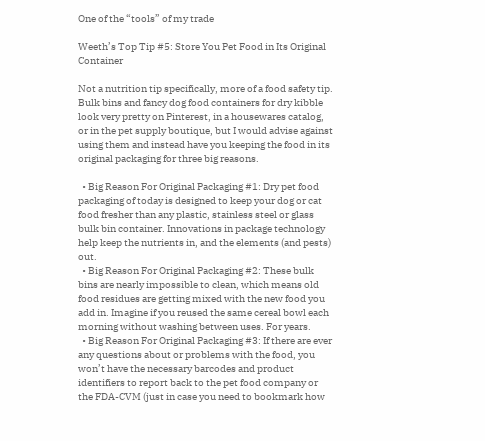One of the “tools” of my trade

Weeth’s Top Tip #5: Store You Pet Food in Its Original Container

Not a nutrition tip specifically, more of a food safety tip. Bulk bins and fancy dog food containers for dry kibble look very pretty on Pinterest, in a housewares catalog, or in the pet supply boutique, but I would advise against using them and instead have you keeping the food in its original packaging for three big reasons.

  • Big Reason For Original Packaging #1: Dry pet food packaging of today is designed to keep your dog or cat food fresher than any plastic, stainless steel or glass bulk bin container. Innovations in package technology help keep the nutrients in, and the elements (and pests) out.
  • Big Reason For Original Packaging #2: These bulk bins are nearly impossible to clean, which means old food residues are getting mixed with the new food you add in. Imagine if you reused the same cereal bowl each morning without washing between uses. For years.
  • Big Reason For Original Packaging #3: If there are ever any questions about or problems with the food, you won’t have the necessary barcodes and product identifiers to report back to the pet food company or the FDA-CVM (just in case you need to bookmark how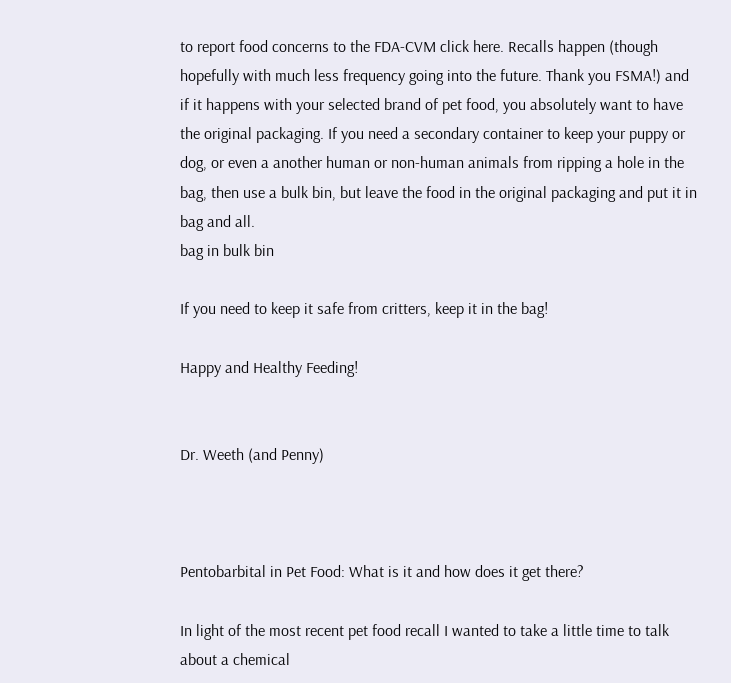to report food concerns to the FDA-CVM click here. Recalls happen (though hopefully with much less frequency going into the future. Thank you FSMA!) and if it happens with your selected brand of pet food, you absolutely want to have the original packaging. If you need a secondary container to keep your puppy or dog, or even a another human or non-human animals from ripping a hole in the bag, then use a bulk bin, but leave the food in the original packaging and put it in bag and all.
bag in bulk bin

If you need to keep it safe from critters, keep it in the bag!

Happy and Healthy Feeding!


Dr. Weeth (and Penny)



Pentobarbital in Pet Food: What is it and how does it get there?

In light of the most recent pet food recall I wanted to take a little time to talk about a chemical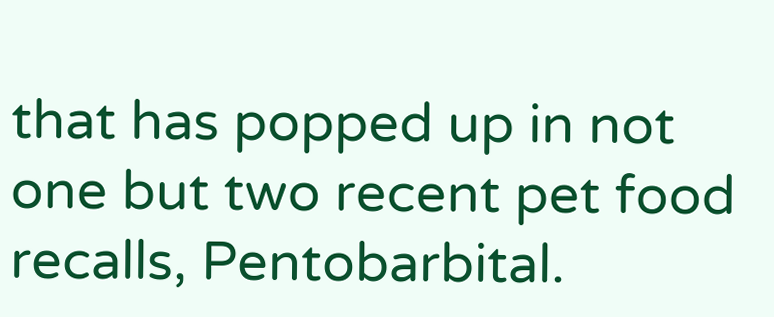that has popped up in not one but two recent pet food recalls, Pentobarbital.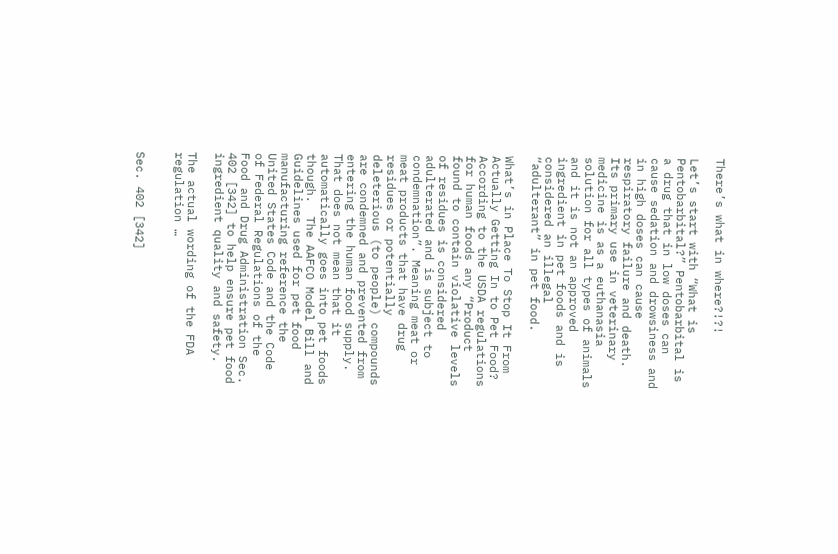There’s what in where?!?!

Let’s start with “What is Pentobarbital?” Pentobarbital is a drug that in low doses can cause sedation and drowsiness and in high doses can cause respiratory failure and death. Its primary use in veterinary medicine is as a euthanasia solution for all types of animals and it is not an approved ingredient in pet foods and is considered an illegal “adulterant” in pet food.

What’s in Place To Stop It From Actually Getting In to Pet Food? According to the USDA regulations for human foods any “Product found to contain violative levels of residues is considered adulterated and is subject to condemnation”. Meaning meat or meat products that have drug residues or potentially deleterious (to people) compounds are condemned and prevented from entering the human food supply. That does not mean that it automatically goes into pet foods though.  The AAFCO Model Bill and Guidelines used for pet food manufacturing reference the United States Code and the Code of Federal Regulations of the Food and Drug Administration Sec. 402 [342] to help ensure pet food ingredient quality and safety.

The actual wording of the FDA regulation …


Sec. 402 [342]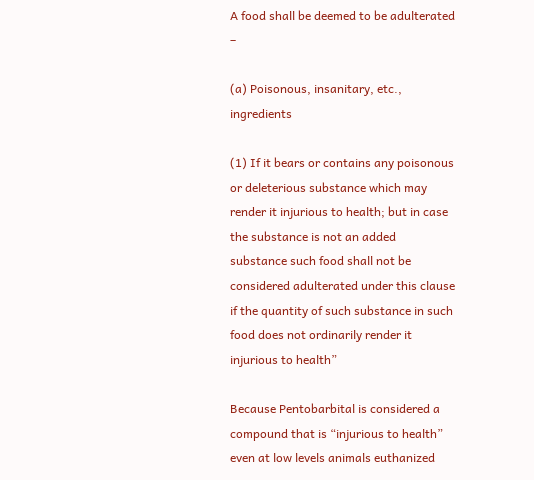A food shall be deemed to be adulterated –

(a) Poisonous, insanitary, etc., ingredients

(1) If it bears or contains any poisonous or deleterious substance which may render it injurious to health; but in case the substance is not an added substance such food shall not be considered adulterated under this clause if the quantity of such substance in such food does not ordinarily render it injurious to health”

Because Pentobarbital is considered a compound that is “injurious to health” even at low levels animals euthanized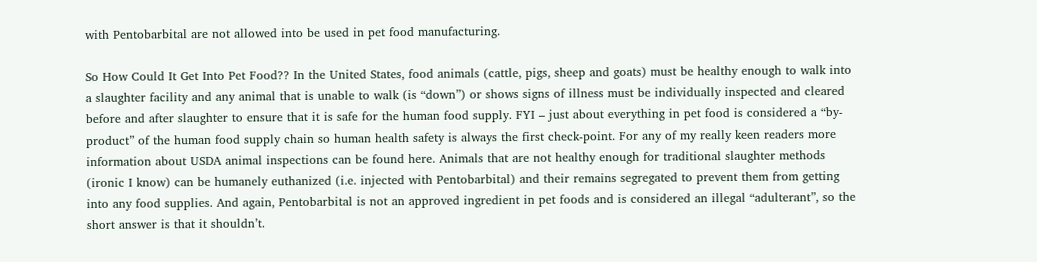with Pentobarbital are not allowed into be used in pet food manufacturing.

So How Could It Get Into Pet Food?? In the United States, food animals (cattle, pigs, sheep and goats) must be healthy enough to walk into a slaughter facility and any animal that is unable to walk (is “down”) or shows signs of illness must be individually inspected and cleared before and after slaughter to ensure that it is safe for the human food supply. FYI – just about everything in pet food is considered a “by-product” of the human food supply chain so human health safety is always the first check-point. For any of my really keen readers more information about USDA animal inspections can be found here. Animals that are not healthy enough for traditional slaughter methods (ironic I know) can be humanely euthanized (i.e. injected with Pentobarbital) and their remains segregated to prevent them from getting into any food supplies. And again, Pentobarbital is not an approved ingredient in pet foods and is considered an illegal “adulterant”, so the short answer is that it shouldn’t.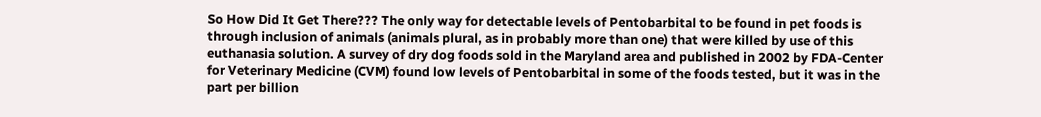So How Did It Get There??? The only way for detectable levels of Pentobarbital to be found in pet foods is through inclusion of animals (animals plural, as in probably more than one) that were killed by use of this euthanasia solution. A survey of dry dog foods sold in the Maryland area and published in 2002 by FDA-Center for Veterinary Medicine (CVM) found low levels of Pentobarbital in some of the foods tested, but it was in the part per billion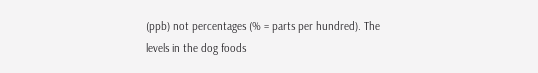(ppb) not percentages (% = parts per hundred). The levels in the dog foods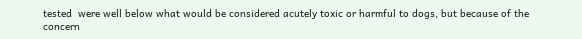tested  were well below what would be considered acutely toxic or harmful to dogs, but because of the concern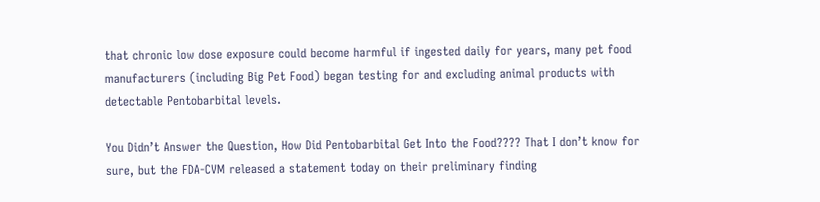that chronic low dose exposure could become harmful if ingested daily for years, many pet food manufacturers (including Big Pet Food) began testing for and excluding animal products with detectable Pentobarbital levels.

You Didn’t Answer the Question, How Did Pentobarbital Get Into the Food???? That I don’t know for sure, but the FDA-CVM released a statement today on their preliminary finding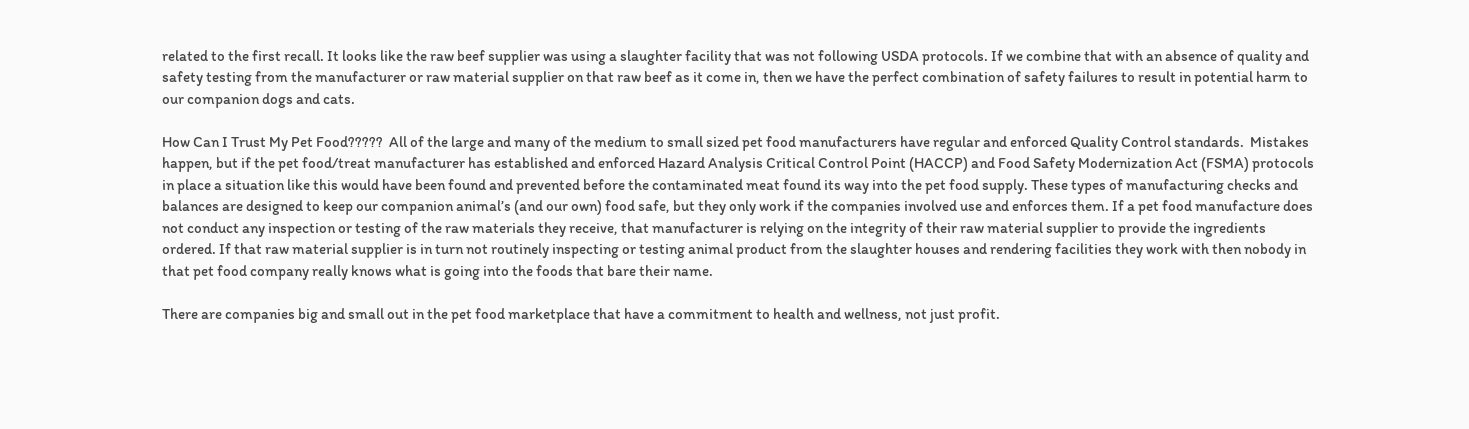related to the first recall. It looks like the raw beef supplier was using a slaughter facility that was not following USDA protocols. If we combine that with an absence of quality and safety testing from the manufacturer or raw material supplier on that raw beef as it come in, then we have the perfect combination of safety failures to result in potential harm to our companion dogs and cats.

How Can I Trust My Pet Food?????  All of the large and many of the medium to small sized pet food manufacturers have regular and enforced Quality Control standards.  Mistakes happen, but if the pet food/treat manufacturer has established and enforced Hazard Analysis Critical Control Point (HACCP) and Food Safety Modernization Act (FSMA) protocols in place a situation like this would have been found and prevented before the contaminated meat found its way into the pet food supply. These types of manufacturing checks and balances are designed to keep our companion animal’s (and our own) food safe, but they only work if the companies involved use and enforces them. If a pet food manufacture does not conduct any inspection or testing of the raw materials they receive, that manufacturer is relying on the integrity of their raw material supplier to provide the ingredients ordered. If that raw material supplier is in turn not routinely inspecting or testing animal product from the slaughter houses and rendering facilities they work with then nobody in that pet food company really knows what is going into the foods that bare their name.

There are companies big and small out in the pet food marketplace that have a commitment to health and wellness, not just profit.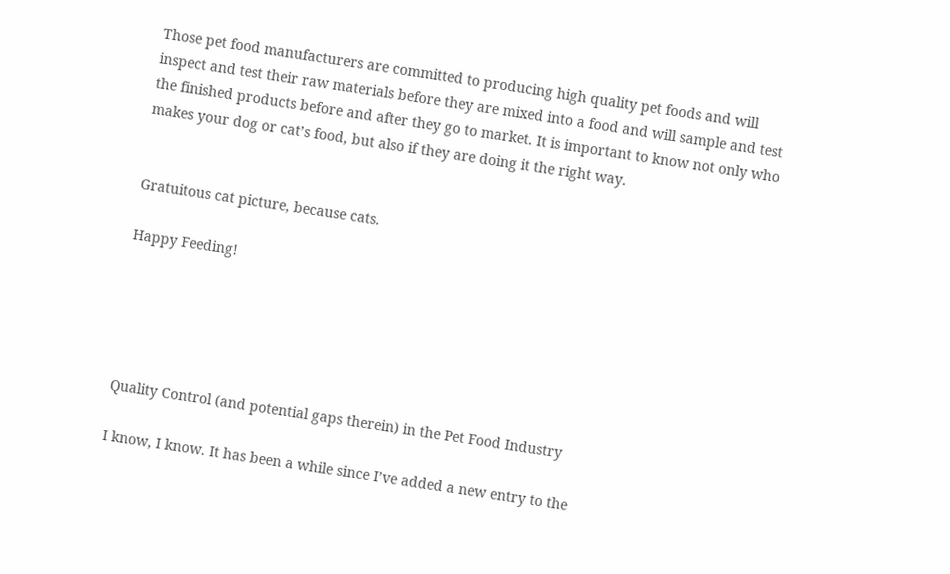Those pet food manufacturers are committed to producing high quality pet foods and will inspect and test their raw materials before they are mixed into a food and will sample and test the finished products before and after they go to market. It is important to know not only who makes your dog or cat’s food, but also if they are doing it the right way.


Gratuitous cat picture, because cats.

Happy Feeding!





Quality Control (and potential gaps therein) in the Pet Food Industry

I know, I know. It has been a while since I’ve added a new entry to the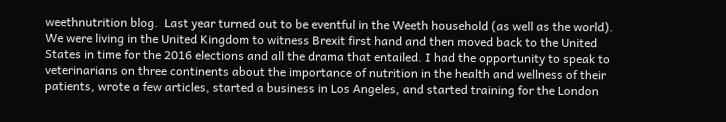weethnutrition blog.  Last year turned out to be eventful in the Weeth household (as well as the world). We were living in the United Kingdom to witness Brexit first hand and then moved back to the United States in time for the 2016 elections and all the drama that entailed. I had the opportunity to speak to veterinarians on three continents about the importance of nutrition in the health and wellness of their patients, wrote a few articles, started a business in Los Angeles, and started training for the London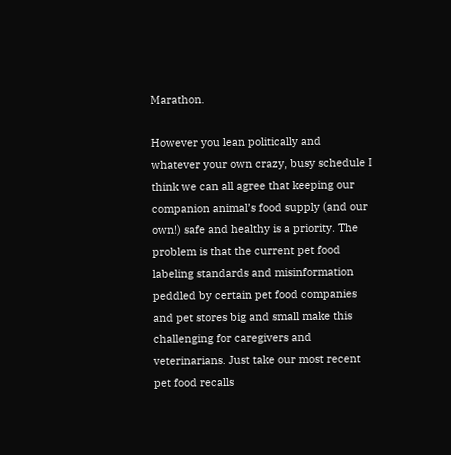Marathon.

However you lean politically and whatever your own crazy, busy schedule I think we can all agree that keeping our companion animal’s food supply (and our own!) safe and healthy is a priority. The problem is that the current pet food labeling standards and misinformation peddled by certain pet food companies and pet stores big and small make this challenging for caregivers and veterinarians. Just take our most recent pet food recalls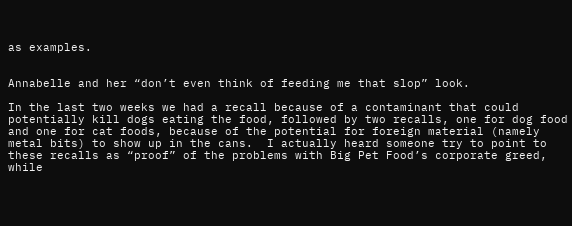as examples.


Annabelle and her “don’t even think of feeding me that slop” look.

In the last two weeks we had a recall because of a contaminant that could potentially kill dogs eating the food, followed by two recalls, one for dog food and one for cat foods, because of the potential for foreign material (namely metal bits) to show up in the cans.  I actually heard someone try to point to these recalls as “proof” of the problems with Big Pet Food’s corporate greed, while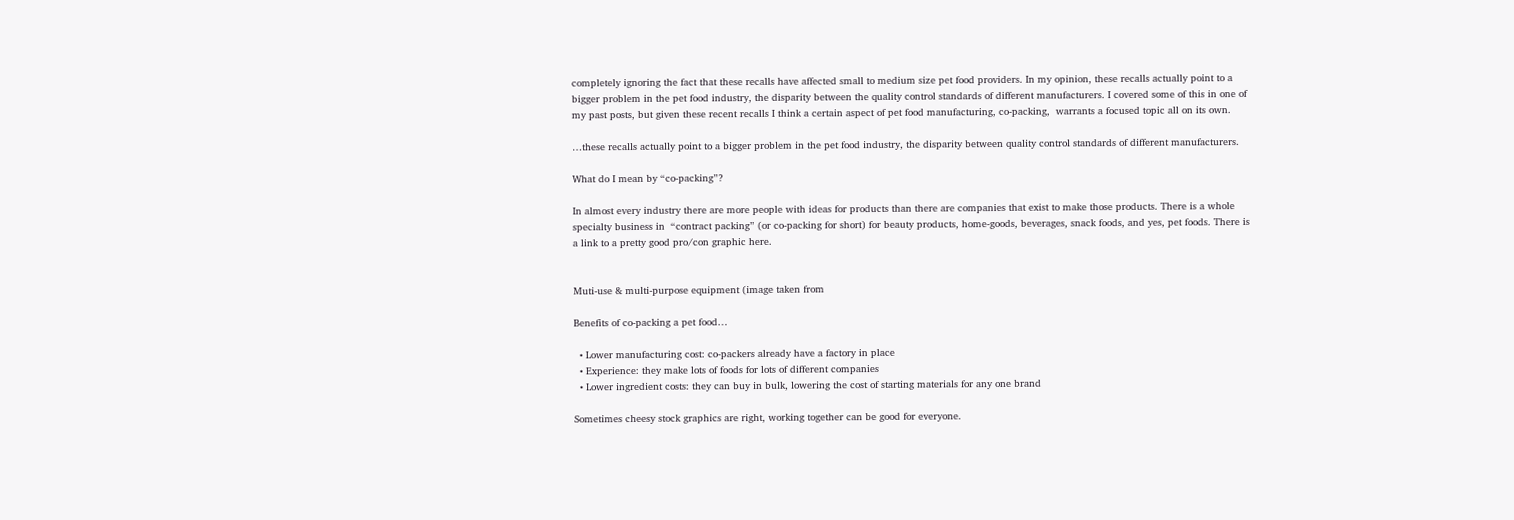completely ignoring the fact that these recalls have affected small to medium size pet food providers. In my opinion, these recalls actually point to a bigger problem in the pet food industry, the disparity between the quality control standards of different manufacturers. I covered some of this in one of my past posts, but given these recent recalls I think a certain aspect of pet food manufacturing, co-packing,  warrants a focused topic all on its own.

…these recalls actually point to a bigger problem in the pet food industry, the disparity between quality control standards of different manufacturers.

What do I mean by “co-packing”?

In almost every industry there are more people with ideas for products than there are companies that exist to make those products. There is a whole specialty business in  “contract packing” (or co-packing for short) for beauty products, home-goods, beverages, snack foods, and yes, pet foods. There is a link to a pretty good pro/con graphic here.


Muti-use & multi-purpose equipment (image taken from

Benefits of co-packing a pet food…

  • Lower manufacturing cost: co-packers already have a factory in place
  • Experience: they make lots of foods for lots of different companies
  • Lower ingredient costs: they can buy in bulk, lowering the cost of starting materials for any one brand

Sometimes cheesy stock graphics are right, working together can be good for everyone.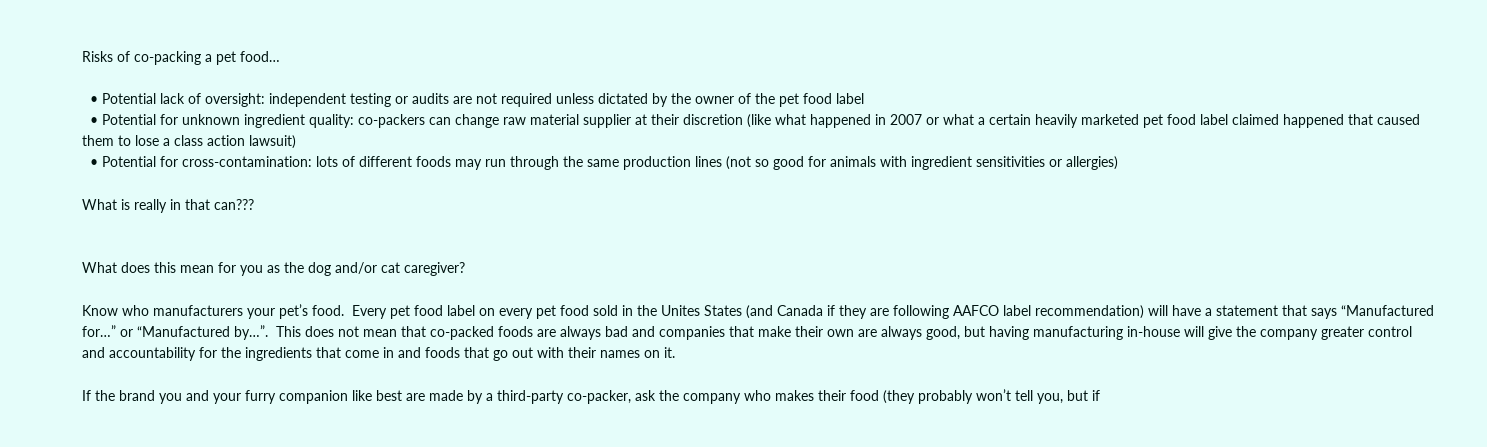Risks of co-packing a pet food…

  • Potential lack of oversight: independent testing or audits are not required unless dictated by the owner of the pet food label
  • Potential for unknown ingredient quality: co-packers can change raw material supplier at their discretion (like what happened in 2007 or what a certain heavily marketed pet food label claimed happened that caused them to lose a class action lawsuit)
  • Potential for cross-contamination: lots of different foods may run through the same production lines (not so good for animals with ingredient sensitivities or allergies)

What is really in that can???


What does this mean for you as the dog and/or cat caregiver?

Know who manufacturers your pet’s food.  Every pet food label on every pet food sold in the Unites States (and Canada if they are following AAFCO label recommendation) will have a statement that says “Manufactured for…” or “Manufactured by…”.  This does not mean that co-packed foods are always bad and companies that make their own are always good, but having manufacturing in-house will give the company greater control and accountability for the ingredients that come in and foods that go out with their names on it.

If the brand you and your furry companion like best are made by a third-party co-packer, ask the company who makes their food (they probably won’t tell you, but if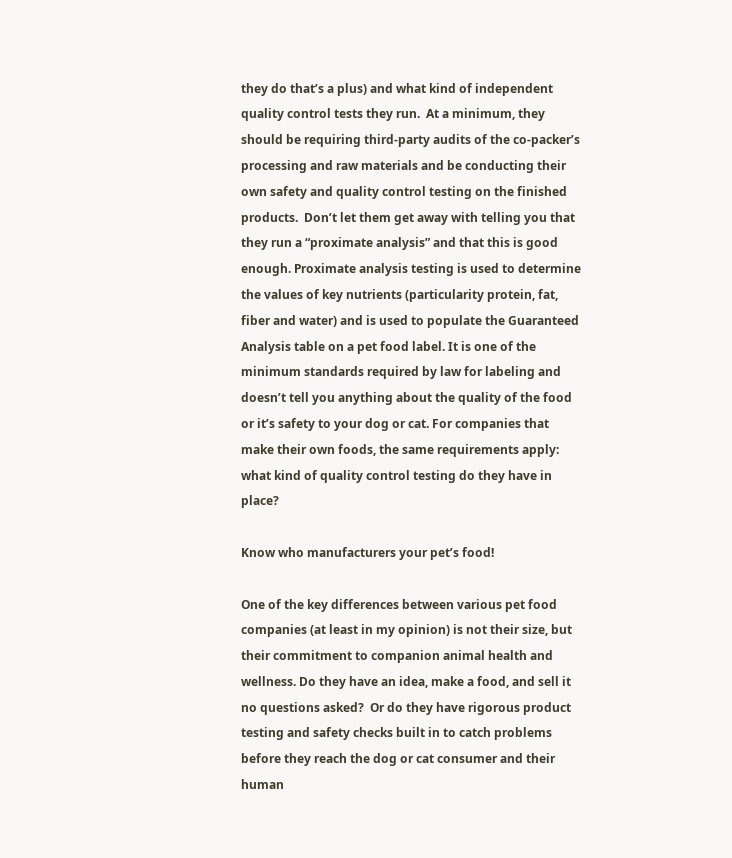they do that’s a plus) and what kind of independent quality control tests they run.  At a minimum, they should be requiring third-party audits of the co-packer’s processing and raw materials and be conducting their own safety and quality control testing on the finished products.  Don’t let them get away with telling you that they run a “proximate analysis” and that this is good enough. Proximate analysis testing is used to determine the values of key nutrients (particularity protein, fat, fiber and water) and is used to populate the Guaranteed Analysis table on a pet food label. It is one of the minimum standards required by law for labeling and doesn’t tell you anything about the quality of the food or it’s safety to your dog or cat. For companies that make their own foods, the same requirements apply: what kind of quality control testing do they have in place?

Know who manufacturers your pet’s food!

One of the key differences between various pet food companies (at least in my opinion) is not their size, but their commitment to companion animal health and wellness. Do they have an idea, make a food, and sell it no questions asked?  Or do they have rigorous product testing and safety checks built in to catch problems before they reach the dog or cat consumer and their human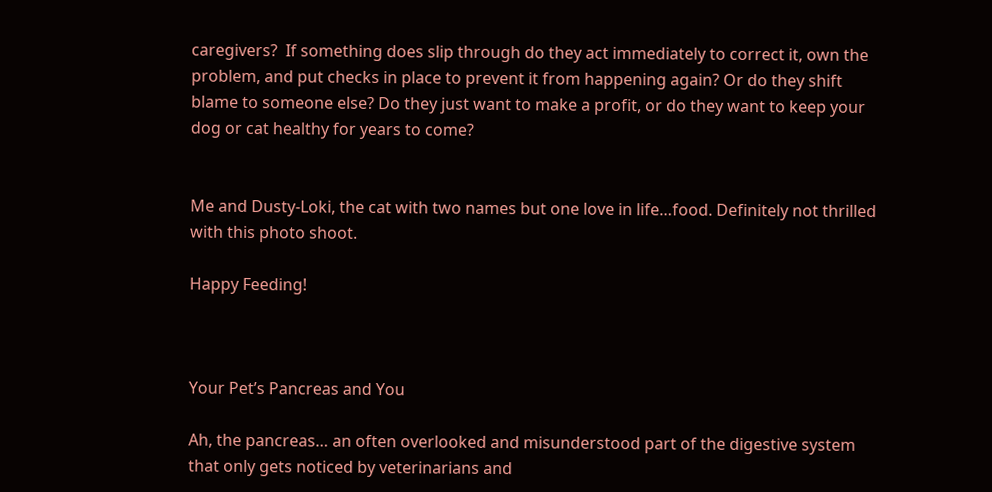caregivers?  If something does slip through do they act immediately to correct it, own the problem, and put checks in place to prevent it from happening again? Or do they shift blame to someone else? Do they just want to make a profit, or do they want to keep your dog or cat healthy for years to come?


Me and Dusty-Loki, the cat with two names but one love in life…food. Definitely not thrilled with this photo shoot.

Happy Feeding!



Your Pet’s Pancreas and You

Ah, the pancreas… an often overlooked and misunderstood part of the digestive system that only gets noticed by veterinarians and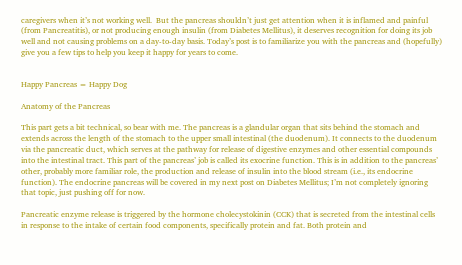caregivers when it’s not working well.  But the pancreas shouldn’t just get attention when it is inflamed and painful (from Pancreatitis), or not producing enough insulin (from Diabetes Mellitus), it deserves recognition for doing its job well and not causing problems on a day-to-day basis. Today’s post is to familiarize you with the pancreas and (hopefully) give you a few tips to help you keep it happy for years to come.


Happy Pancreas = Happy Dog

Anatomy of the Pancreas

This part gets a bit technical, so bear with me. The pancreas is a glandular organ that sits behind the stomach and extends across the length of the stomach to the upper small intestinal (the duodenum). It connects to the duodenum via the pancreatic duct, which serves at the pathway for release of digestive enzymes and other essential compounds into the intestinal tract. This part of the pancreas’ job is called its exocrine function. This is in addition to the pancreas’ other, probably more familiar role, the production and release of insulin into the blood stream (i.e., its endocrine function). The endocrine pancreas will be covered in my next post on Diabetes Mellitus; I’m not completely ignoring that topic, just pushing off for now.

Pancreatic enzyme release is triggered by the hormone cholecystokinin (CCK) that is secreted from the intestinal cells in response to the intake of certain food components, specifically protein and fat. Both protein and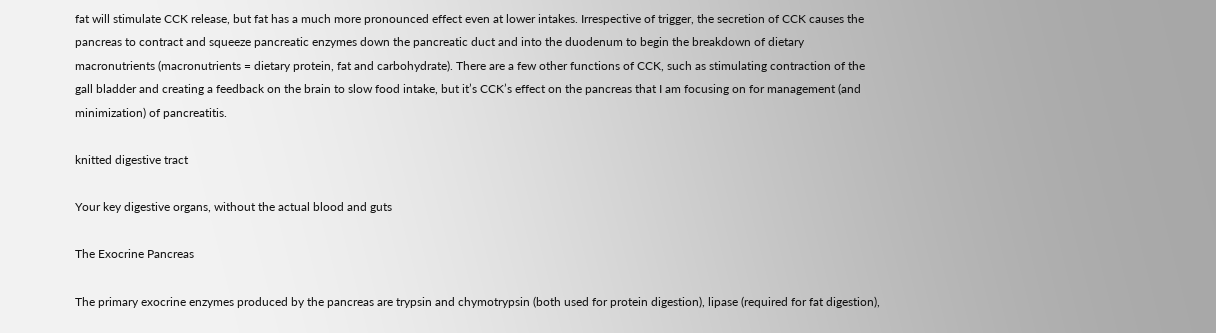fat will stimulate CCK release, but fat has a much more pronounced effect even at lower intakes. Irrespective of trigger, the secretion of CCK causes the pancreas to contract and squeeze pancreatic enzymes down the pancreatic duct and into the duodenum to begin the breakdown of dietary macronutrients (macronutrients = dietary protein, fat and carbohydrate). There are a few other functions of CCK, such as stimulating contraction of the gall bladder and creating a feedback on the brain to slow food intake, but it’s CCK’s effect on the pancreas that I am focusing on for management (and minimization) of pancreatitis.

knitted digestive tract

Your key digestive organs, without the actual blood and guts

The Exocrine Pancreas

The primary exocrine enzymes produced by the pancreas are trypsin and chymotrypsin (both used for protein digestion), lipase (required for fat digestion),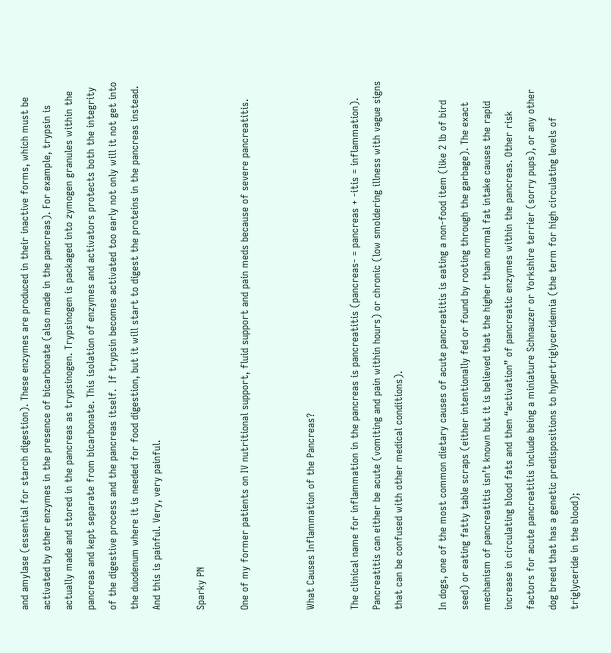and amylase (essential for starch digestion). These enzymes are produced in their inactive forms, which must be activated by other enzymes in the presence of bicarbonate (also made in the pancreas). For example, trypsin is actually made and stored in the pancreas as trypsinogen. Trypsinogen is packaged into zymogen granules within the pancreas and kept separate from bicarbonate. This isolation of enzymes and activators protects both the integrity of the digestive process and the pancreas itself.  If trypsin becomes activated too early not only will it not get into the duodenum where it is needed for food digestion, but it will start to digest the proteins in the pancreas instead. And this is painful. Very, very painful.

Sparky PN

One of my former patients on IV nutritional support, fluid support and pain meds because of severe pancreatitis.


What Causes Inflammation of the Pancreas?

The clinical name for inflammation in the pancreas is pancreatitis (pancreas- = pancreas + -itis = inflammation). Pancreatitis can either be acute (vomiting and pain within hours) or chronic (low smoldering illness with vague signs that can be confused with other medical conditions).

In dogs, one of the most common dietary causes of acute pancreatitis is eating a non-food item (like 2 lb of bird seed) or eating fatty table scraps (either intentionally fed or found by rooting through the garbage). The exact mechanism of pancreatitis isn’t known but it is believed that the higher than normal fat intake causes the rapid increase in circulating blood fats and then “activation” of pancreatic enzymes within the pancreas. Other risk factors for acute pancreatitis include being a miniature Schnauzer or Yorkshire terrier (sorry pups), or any other dog breed that has a genetic predispositions to hypertriglyceridemia (the term for high circulating levels of triglyceride in the blood);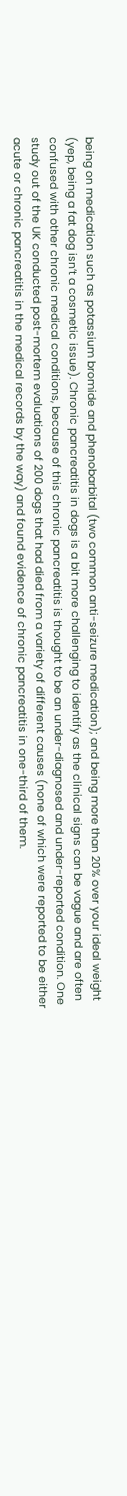being on medication such as potassium bromide and phenobarbital (two common anti-seizure medication); and being more than 20% over your ideal weight (yep, being a fat dog isn’t a cosmetic issue). Chronic pancreatitis in dogs is a bit more challenging to identify as the clinical signs can be vague and are often confused with other chronic medical conditions, because of this chronic pancreatitis is thought to be an under-diagnosed and under-reported condition. One study out of the UK conducted post-mortem evaluations of 200 dogs that had died from a variety of different causes (none of which were reported to be either acute or chronic pancreatitis in the medical records by the way) and found evidence of chronic pancreatitis in one-third of them.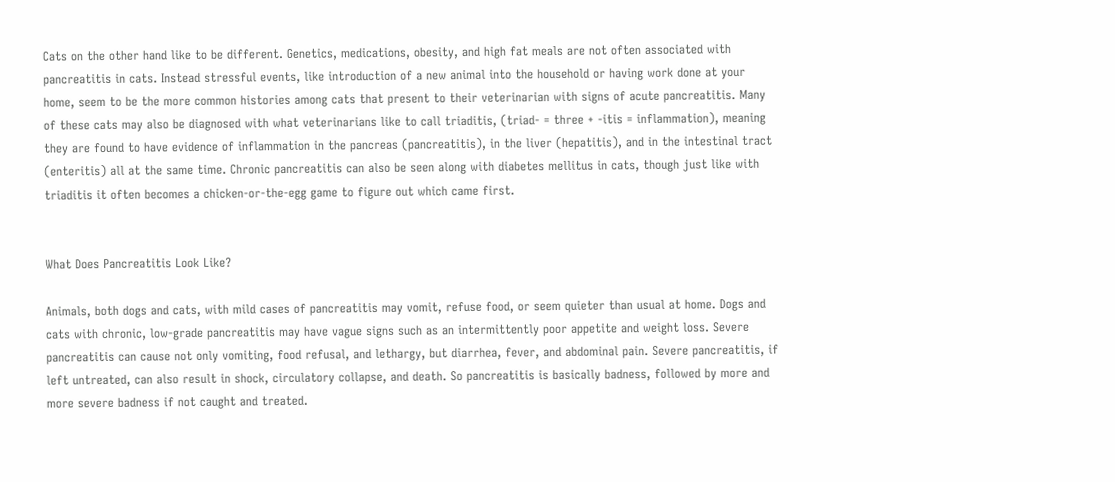Cats on the other hand like to be different. Genetics, medications, obesity, and high fat meals are not often associated with pancreatitis in cats. Instead stressful events, like introduction of a new animal into the household or having work done at your home, seem to be the more common histories among cats that present to their veterinarian with signs of acute pancreatitis. Many of these cats may also be diagnosed with what veterinarians like to call triaditis, (triad- = three + -itis = inflammation), meaning they are found to have evidence of inflammation in the pancreas (pancreatitis), in the liver (hepatitis), and in the intestinal tract (enteritis) all at the same time. Chronic pancreatitis can also be seen along with diabetes mellitus in cats, though just like with triaditis it often becomes a chicken-or-the-egg game to figure out which came first.


What Does Pancreatitis Look Like?

Animals, both dogs and cats, with mild cases of pancreatitis may vomit, refuse food, or seem quieter than usual at home. Dogs and cats with chronic, low-grade pancreatitis may have vague signs such as an intermittently poor appetite and weight loss. Severe pancreatitis can cause not only vomiting, food refusal, and lethargy, but diarrhea, fever, and abdominal pain. Severe pancreatitis, if left untreated, can also result in shock, circulatory collapse, and death. So pancreatitis is basically badness, followed by more and more severe badness if not caught and treated.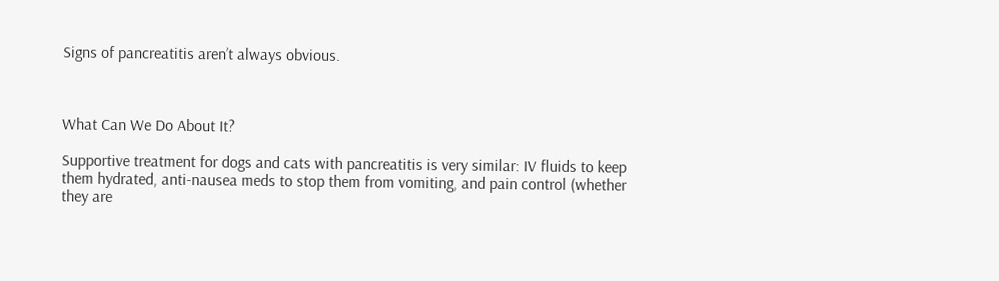Signs of pancreatitis aren’t always obvious.



What Can We Do About It?

Supportive treatment for dogs and cats with pancreatitis is very similar: IV fluids to keep them hydrated, anti-nausea meds to stop them from vomiting, and pain control (whether they are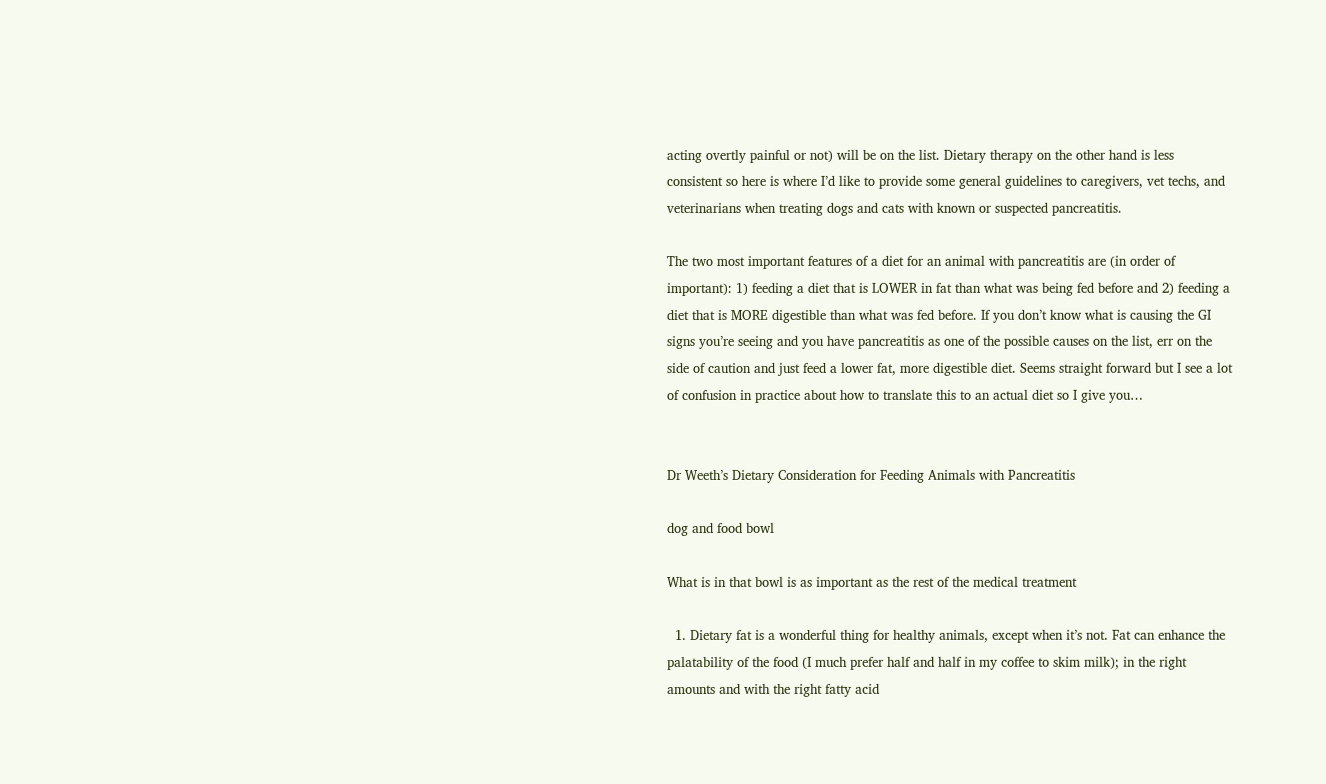acting overtly painful or not) will be on the list. Dietary therapy on the other hand is less consistent so here is where I’d like to provide some general guidelines to caregivers, vet techs, and veterinarians when treating dogs and cats with known or suspected pancreatitis.

The two most important features of a diet for an animal with pancreatitis are (in order of important): 1) feeding a diet that is LOWER in fat than what was being fed before and 2) feeding a diet that is MORE digestible than what was fed before. If you don’t know what is causing the GI signs you’re seeing and you have pancreatitis as one of the possible causes on the list, err on the side of caution and just feed a lower fat, more digestible diet. Seems straight forward but I see a lot of confusion in practice about how to translate this to an actual diet so I give you…


Dr Weeth’s Dietary Consideration for Feeding Animals with Pancreatitis

dog and food bowl

What is in that bowl is as important as the rest of the medical treatment

  1. Dietary fat is a wonderful thing for healthy animals, except when it’s not. Fat can enhance the palatability of the food (I much prefer half and half in my coffee to skim milk); in the right amounts and with the right fatty acid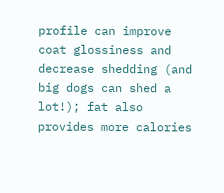profile can improve coat glossiness and decrease shedding (and big dogs can shed a lot!); fat also provides more calories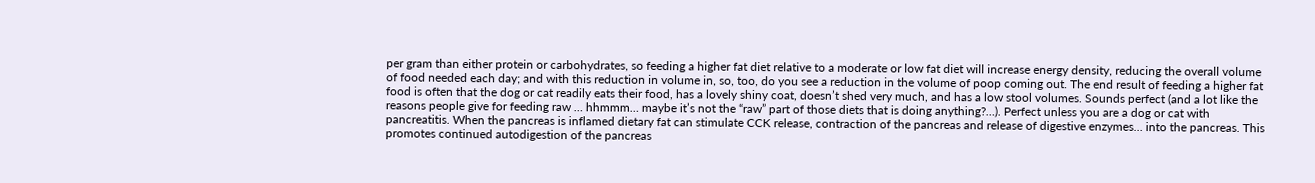per gram than either protein or carbohydrates, so feeding a higher fat diet relative to a moderate or low fat diet will increase energy density, reducing the overall volume of food needed each day; and with this reduction in volume in, so, too, do you see a reduction in the volume of poop coming out. The end result of feeding a higher fat food is often that the dog or cat readily eats their food, has a lovely shiny coat, doesn’t shed very much, and has a low stool volumes. Sounds perfect (and a lot like the reasons people give for feeding raw … hhmmm… maybe it’s not the “raw” part of those diets that is doing anything?…). Perfect unless you are a dog or cat with pancreatitis. When the pancreas is inflamed dietary fat can stimulate CCK release, contraction of the pancreas and release of digestive enzymes… into the pancreas. This promotes continued autodigestion of the pancreas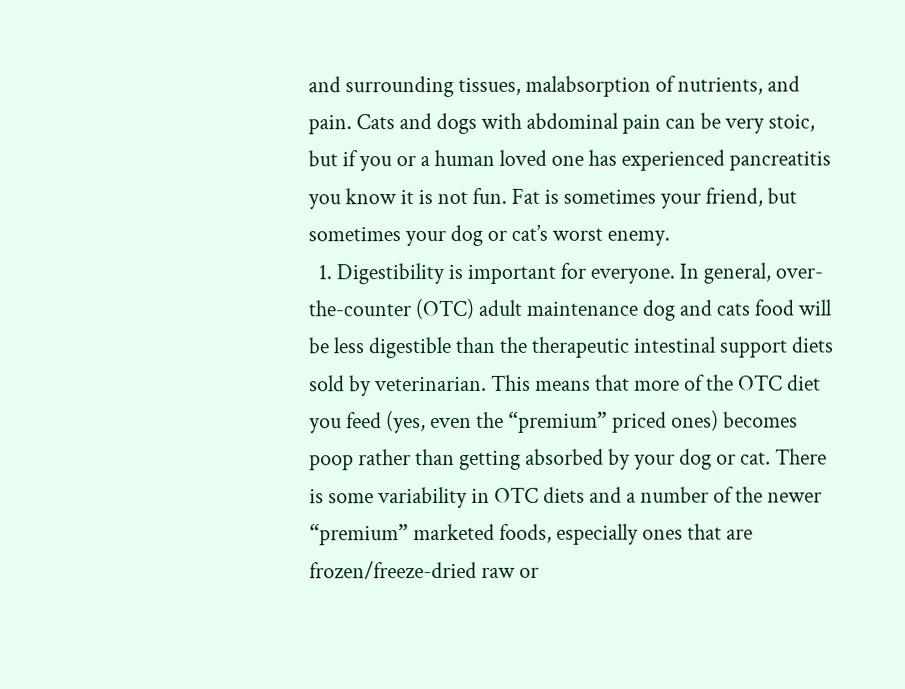and surrounding tissues, malabsorption of nutrients, and pain. Cats and dogs with abdominal pain can be very stoic, but if you or a human loved one has experienced pancreatitis you know it is not fun. Fat is sometimes your friend, but sometimes your dog or cat’s worst enemy.
  1. Digestibility is important for everyone. In general, over-the-counter (OTC) adult maintenance dog and cats food will be less digestible than the therapeutic intestinal support diets sold by veterinarian. This means that more of the OTC diet you feed (yes, even the “premium” priced ones) becomes poop rather than getting absorbed by your dog or cat. There is some variability in OTC diets and a number of the newer “premium” marketed foods, especially ones that are frozen/freeze-dried raw or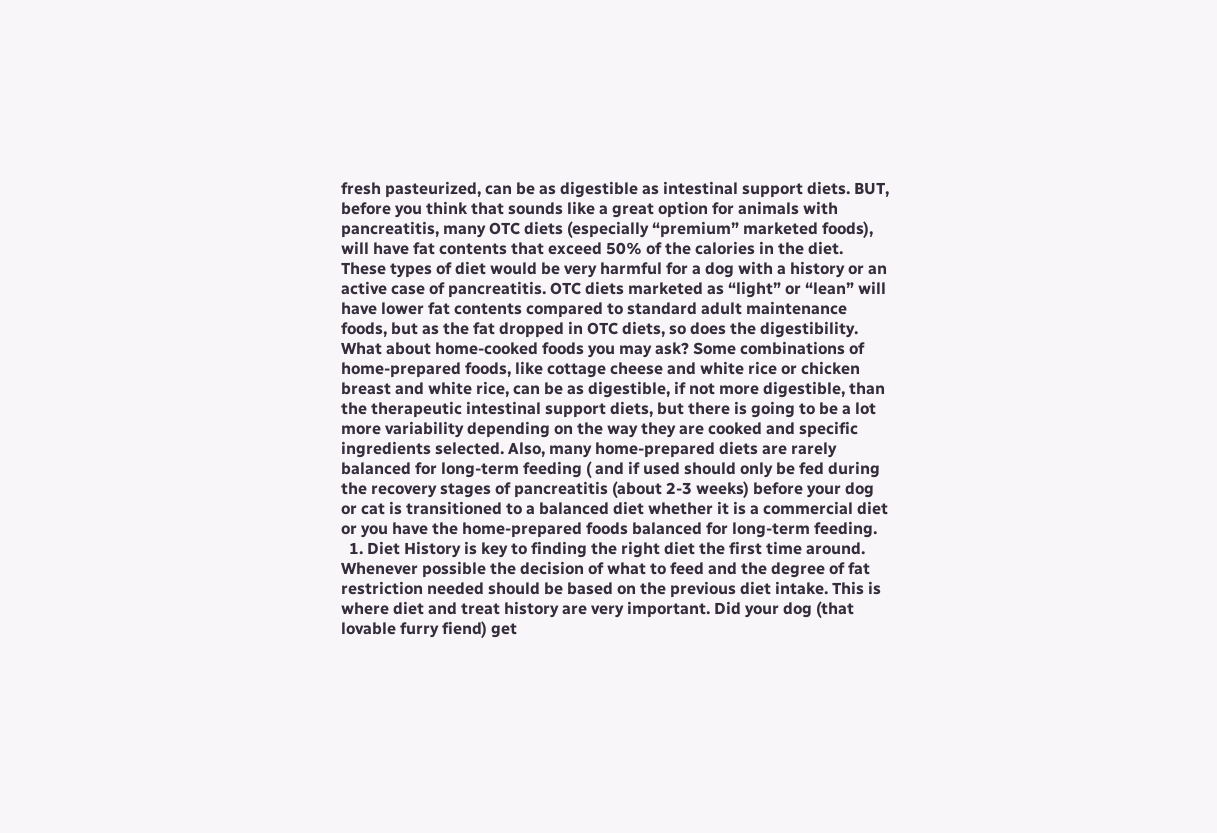fresh pasteurized, can be as digestible as intestinal support diets. BUT, before you think that sounds like a great option for animals with pancreatitis, many OTC diets (especially “premium” marketed foods), will have fat contents that exceed 50% of the calories in the diet. These types of diet would be very harmful for a dog with a history or an active case of pancreatitis. OTC diets marketed as “light” or “lean” will have lower fat contents compared to standard adult maintenance foods, but as the fat dropped in OTC diets, so does the digestibility. What about home-cooked foods you may ask? Some combinations of home-prepared foods, like cottage cheese and white rice or chicken breast and white rice, can be as digestible, if not more digestible, than the therapeutic intestinal support diets, but there is going to be a lot more variability depending on the way they are cooked and specific ingredients selected. Also, many home-prepared diets are rarely balanced for long-term feeding ( and if used should only be fed during the recovery stages of pancreatitis (about 2-3 weeks) before your dog or cat is transitioned to a balanced diet whether it is a commercial diet or you have the home-prepared foods balanced for long-term feeding.
  1. Diet History is key to finding the right diet the first time around. Whenever possible the decision of what to feed and the degree of fat restriction needed should be based on the previous diet intake. This is where diet and treat history are very important. Did your dog (that lovable furry fiend) get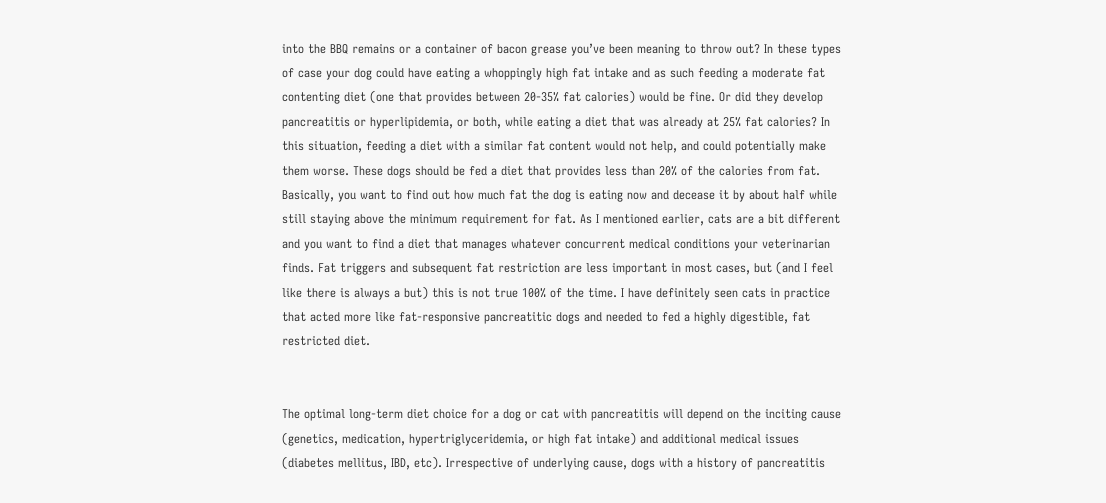into the BBQ remains or a container of bacon grease you’ve been meaning to throw out? In these types of case your dog could have eating a whoppingly high fat intake and as such feeding a moderate fat contenting diet (one that provides between 20-35% fat calories) would be fine. Or did they develop pancreatitis or hyperlipidemia, or both, while eating a diet that was already at 25% fat calories? In this situation, feeding a diet with a similar fat content would not help, and could potentially make them worse. These dogs should be fed a diet that provides less than 20% of the calories from fat. Basically, you want to find out how much fat the dog is eating now and decease it by about half while still staying above the minimum requirement for fat. As I mentioned earlier, cats are a bit different and you want to find a diet that manages whatever concurrent medical conditions your veterinarian finds. Fat triggers and subsequent fat restriction are less important in most cases, but (and I feel like there is always a but) this is not true 100% of the time. I have definitely seen cats in practice that acted more like fat-responsive pancreatitic dogs and needed to fed a highly digestible, fat restricted diet.


The optimal long-term diet choice for a dog or cat with pancreatitis will depend on the inciting cause (genetics, medication, hypertriglyceridemia, or high fat intake) and additional medical issues (diabetes mellitus, IBD, etc). Irrespective of underlying cause, dogs with a history of pancreatitis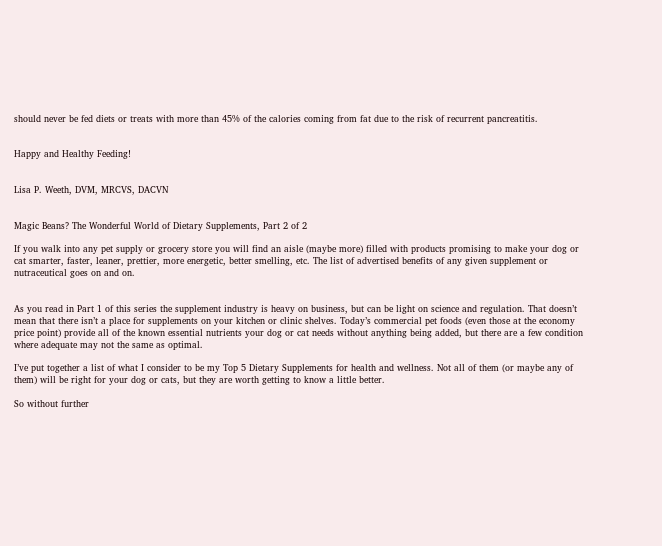should never be fed diets or treats with more than 45% of the calories coming from fat due to the risk of recurrent pancreatitis.


Happy and Healthy Feeding!


Lisa P. Weeth, DVM, MRCVS, DACVN


Magic Beans? The Wonderful World of Dietary Supplements, Part 2 of 2

If you walk into any pet supply or grocery store you will find an aisle (maybe more) filled with products promising to make your dog or cat smarter, faster, leaner, prettier, more energetic, better smelling, etc. The list of advertised benefits of any given supplement or nutraceutical goes on and on.


As you read in Part 1 of this series the supplement industry is heavy on business, but can be light on science and regulation. That doesn’t mean that there isn’t a place for supplements on your kitchen or clinic shelves. Today’s commercial pet foods (even those at the economy price point) provide all of the known essential nutrients your dog or cat needs without anything being added, but there are a few condition where adequate may not the same as optimal.

I’ve put together a list of what I consider to be my Top 5 Dietary Supplements for health and wellness. Not all of them (or maybe any of them) will be right for your dog or cats, but they are worth getting to know a little better.

So without further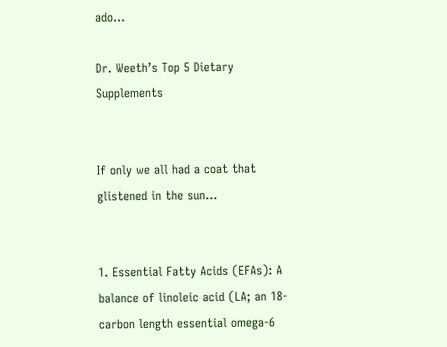ado…

Dr. Weeth’s Top 5 Dietary Supplements


If only we all had a coat that glistened in the sun…


1. Essential Fatty Acids (EFAs): A balance of linoleic acid (LA; an 18-carbon length essential omega-6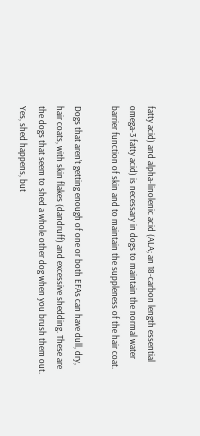fatty acid) and alpha-linolenic acid (ALA; an 18-carbon length essential omega-3 fatty acid) is necessary in dogs to maintain the normal water barrier function of skin and to maintain the suppleness of the hair coat.

Dogs that aren’t getting enough of one or both EFAs can have dull, dry, hair coats, with skin flakes (dandruff) and excessive shedding. These are the dogs that seem to shed a whole other dog when you brush them out. Yes, shed happens, but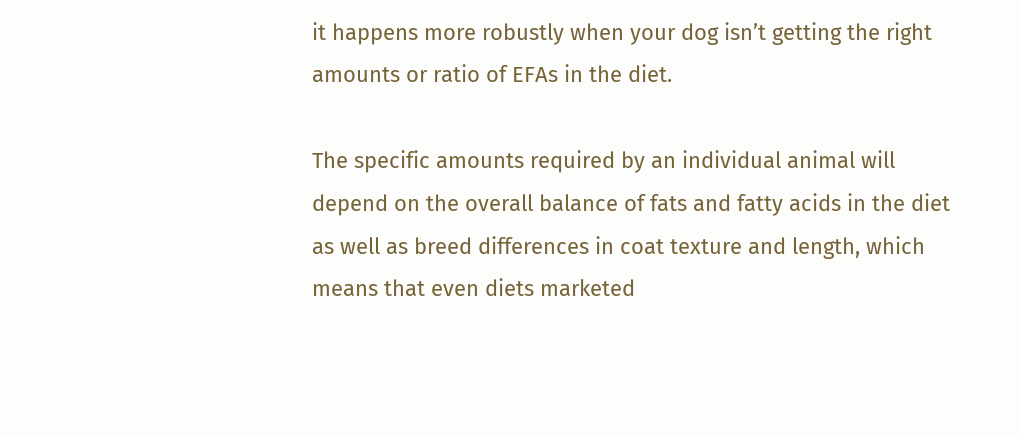it happens more robustly when your dog isn’t getting the right amounts or ratio of EFAs in the diet.

The specific amounts required by an individual animal will depend on the overall balance of fats and fatty acids in the diet as well as breed differences in coat texture and length, which means that even diets marketed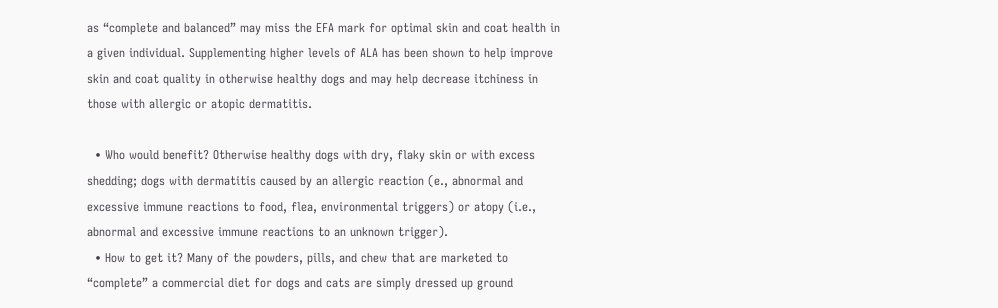as “complete and balanced” may miss the EFA mark for optimal skin and coat health in a given individual. Supplementing higher levels of ALA has been shown to help improve skin and coat quality in otherwise healthy dogs and may help decrease itchiness in those with allergic or atopic dermatitis.

  • Who would benefit? Otherwise healthy dogs with dry, flaky skin or with excess shedding; dogs with dermatitis caused by an allergic reaction (e., abnormal and excessive immune reactions to food, flea, environmental triggers) or atopy (i.e., abnormal and excessive immune reactions to an unknown trigger).
  • How to get it? Many of the powders, pills, and chew that are marketed to “complete” a commercial diet for dogs and cats are simply dressed up ground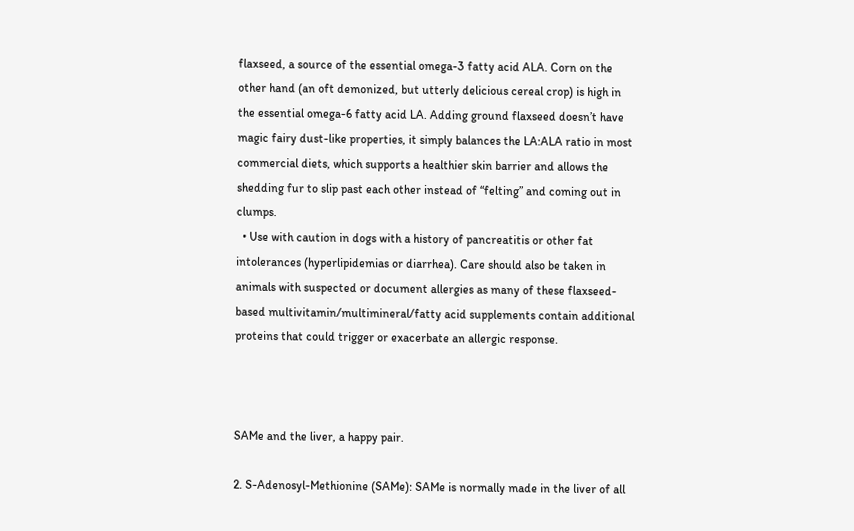flaxseed, a source of the essential omega-3 fatty acid ALA. Corn on the other hand (an oft demonized, but utterly delicious cereal crop) is high in the essential omega-6 fatty acid LA. Adding ground flaxseed doesn’t have magic fairy dust-like properties, it simply balances the LA:ALA ratio in most commercial diets, which supports a healthier skin barrier and allows the shedding fur to slip past each other instead of “felting” and coming out in clumps.
  • Use with caution in dogs with a history of pancreatitis or other fat intolerances (hyperlipidemias or diarrhea). Care should also be taken in animals with suspected or document allergies as many of these flaxseed-based multivitamin/multimineral/fatty acid supplements contain additional proteins that could trigger or exacerbate an allergic response.



SAMe and the liver, a happy pair.

2. S-Adenosyl-Methionine (SAMe): SAMe is normally made in the liver of all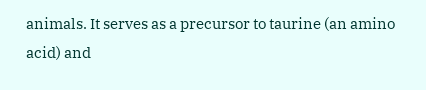animals. It serves as a precursor to taurine (an amino acid) and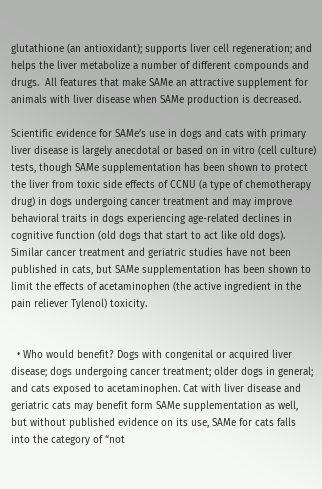glutathione (an antioxidant); supports liver cell regeneration; and helps the liver metabolize a number of different compounds and drugs.  All features that make SAMe an attractive supplement for animals with liver disease when SAMe production is decreased.

Scientific evidence for SAMe’s use in dogs and cats with primary liver disease is largely anecdotal or based on in vitro (cell culture) tests, though SAMe supplementation has been shown to protect the liver from toxic side effects of CCNU (a type of chemotherapy drug) in dogs undergoing cancer treatment and may improve behavioral traits in dogs experiencing age-related declines in cognitive function (old dogs that start to act like old dogs). Similar cancer treatment and geriatric studies have not been published in cats, but SAMe supplementation has been shown to limit the effects of acetaminophen (the active ingredient in the pain reliever Tylenol) toxicity.


  • Who would benefit? Dogs with congenital or acquired liver disease; dogs undergoing cancer treatment; older dogs in general; and cats exposed to acetaminophen. Cat with liver disease and geriatric cats may benefit form SAMe supplementation as well, but without published evidence on its use, SAMe for cats falls into the category of “not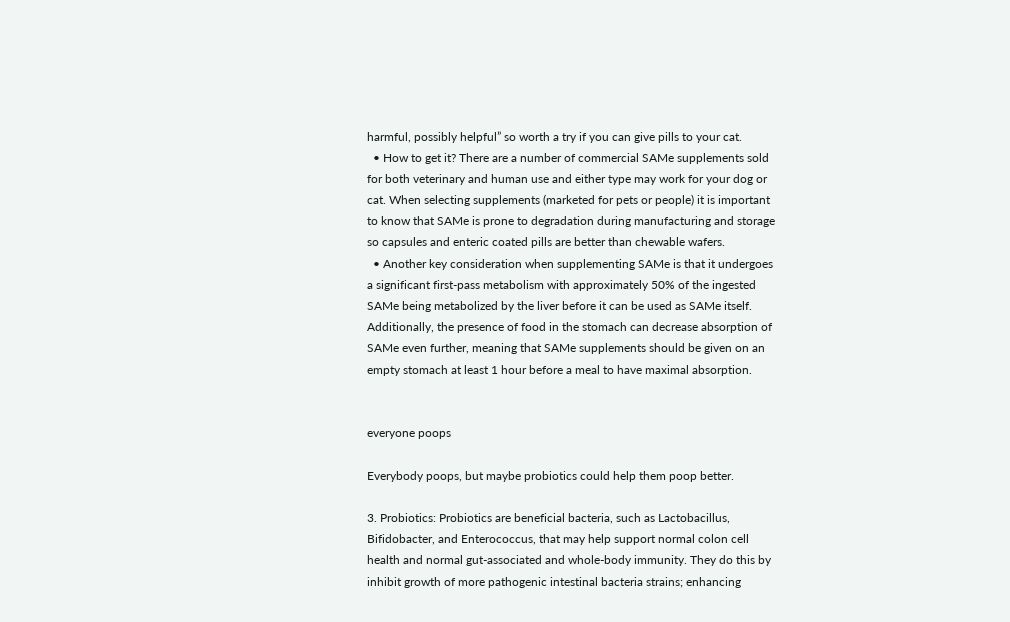harmful, possibly helpful” so worth a try if you can give pills to your cat.
  • How to get it? There are a number of commercial SAMe supplements sold for both veterinary and human use and either type may work for your dog or cat. When selecting supplements (marketed for pets or people) it is important to know that SAMe is prone to degradation during manufacturing and storage so capsules and enteric coated pills are better than chewable wafers.
  • Another key consideration when supplementing SAMe is that it undergoes a significant first-pass metabolism with approximately 50% of the ingested SAMe being metabolized by the liver before it can be used as SAMe itself. Additionally, the presence of food in the stomach can decrease absorption of SAMe even further, meaning that SAMe supplements should be given on an empty stomach at least 1 hour before a meal to have maximal absorption.


everyone poops

Everybody poops, but maybe probiotics could help them poop better.

3. Probiotics: Probiotics are beneficial bacteria, such as Lactobacillus, Bifidobacter, and Enterococcus, that may help support normal colon cell health and normal gut-associated and whole-body immunity. They do this by inhibit growth of more pathogenic intestinal bacteria strains; enhancing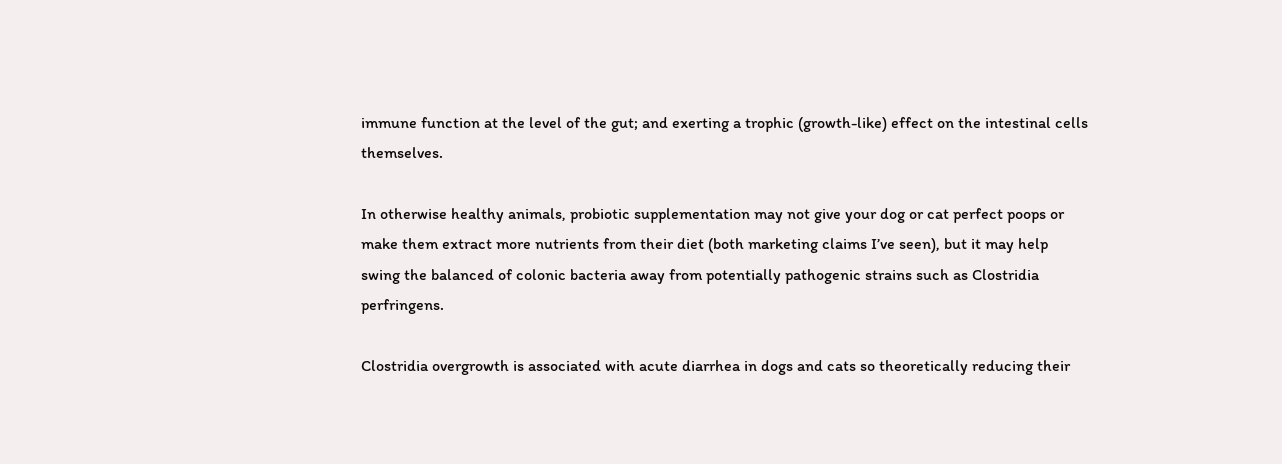immune function at the level of the gut; and exerting a trophic (growth-like) effect on the intestinal cells themselves.

In otherwise healthy animals, probiotic supplementation may not give your dog or cat perfect poops or make them extract more nutrients from their diet (both marketing claims I’ve seen), but it may help swing the balanced of colonic bacteria away from potentially pathogenic strains such as Clostridia perfringens.

Clostridia overgrowth is associated with acute diarrhea in dogs and cats so theoretically reducing their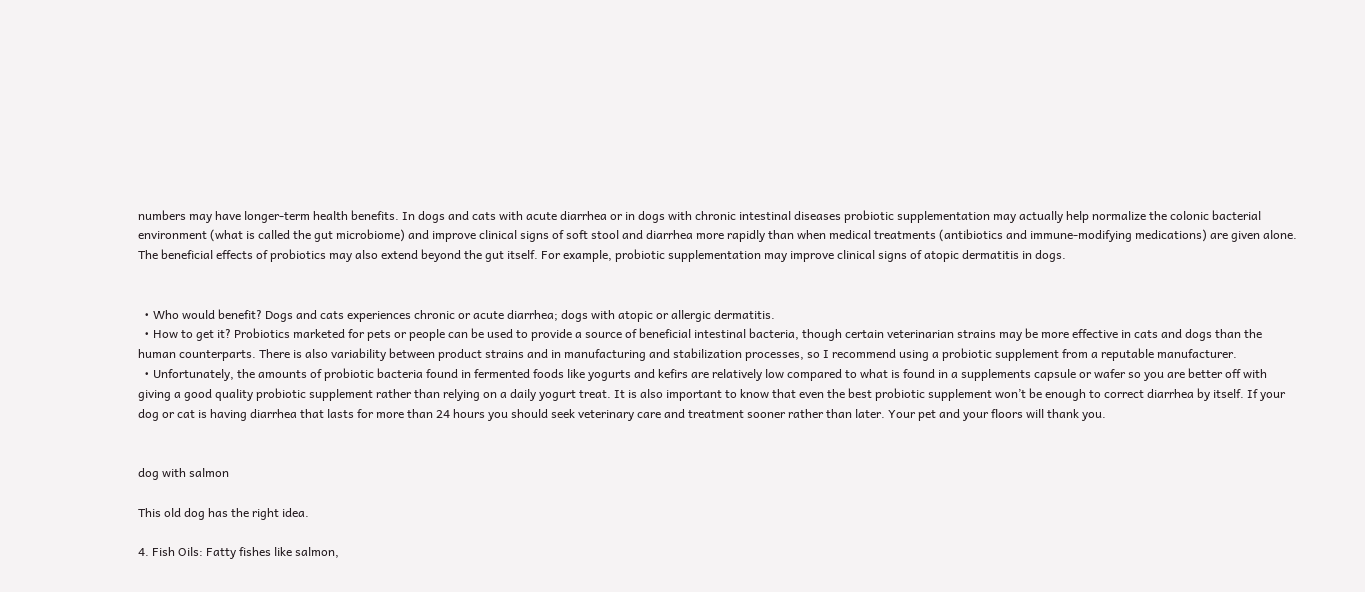numbers may have longer-term health benefits. In dogs and cats with acute diarrhea or in dogs with chronic intestinal diseases probiotic supplementation may actually help normalize the colonic bacterial environment (what is called the gut microbiome) and improve clinical signs of soft stool and diarrhea more rapidly than when medical treatments (antibiotics and immune-modifying medications) are given alone. The beneficial effects of probiotics may also extend beyond the gut itself. For example, probiotic supplementation may improve clinical signs of atopic dermatitis in dogs.


  • Who would benefit? Dogs and cats experiences chronic or acute diarrhea; dogs with atopic or allergic dermatitis.
  • How to get it? Probiotics marketed for pets or people can be used to provide a source of beneficial intestinal bacteria, though certain veterinarian strains may be more effective in cats and dogs than the human counterparts. There is also variability between product strains and in manufacturing and stabilization processes, so I recommend using a probiotic supplement from a reputable manufacturer.
  • Unfortunately, the amounts of probiotic bacteria found in fermented foods like yogurts and kefirs are relatively low compared to what is found in a supplements capsule or wafer so you are better off with giving a good quality probiotic supplement rather than relying on a daily yogurt treat. It is also important to know that even the best probiotic supplement won’t be enough to correct diarrhea by itself. If your dog or cat is having diarrhea that lasts for more than 24 hours you should seek veterinary care and treatment sooner rather than later. Your pet and your floors will thank you.


dog with salmon

This old dog has the right idea.

4. Fish Oils: Fatty fishes like salmon,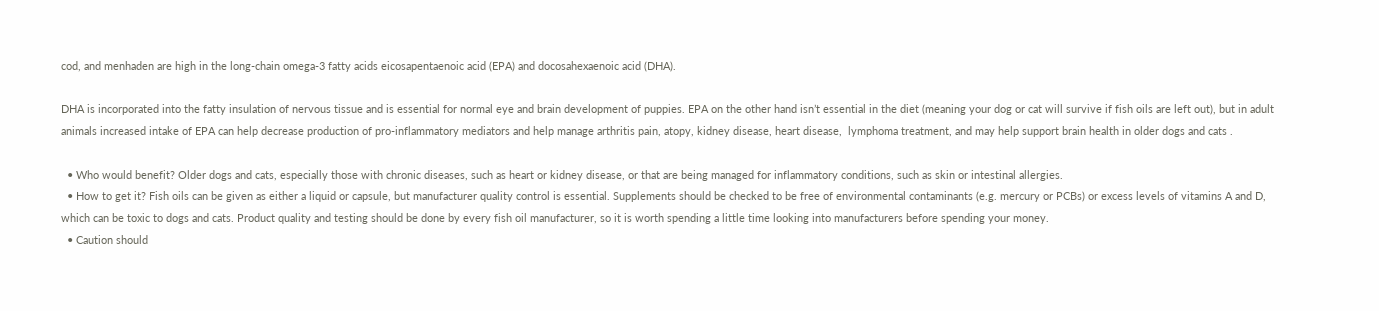cod, and menhaden are high in the long-chain omega-3 fatty acids eicosapentaenoic acid (EPA) and docosahexaenoic acid (DHA).

DHA is incorporated into the fatty insulation of nervous tissue and is essential for normal eye and brain development of puppies. EPA on the other hand isn’t essential in the diet (meaning your dog or cat will survive if fish oils are left out), but in adult animals increased intake of EPA can help decrease production of pro-inflammatory mediators and help manage arthritis pain, atopy, kidney disease, heart disease,  lymphoma treatment, and may help support brain health in older dogs and cats .

  • Who would benefit? Older dogs and cats, especially those with chronic diseases, such as heart or kidney disease, or that are being managed for inflammatory conditions, such as skin or intestinal allergies.
  • How to get it? Fish oils can be given as either a liquid or capsule, but manufacturer quality control is essential. Supplements should be checked to be free of environmental contaminants (e.g. mercury or PCBs) or excess levels of vitamins A and D, which can be toxic to dogs and cats. Product quality and testing should be done by every fish oil manufacturer, so it is worth spending a little time looking into manufacturers before spending your money.
  • Caution should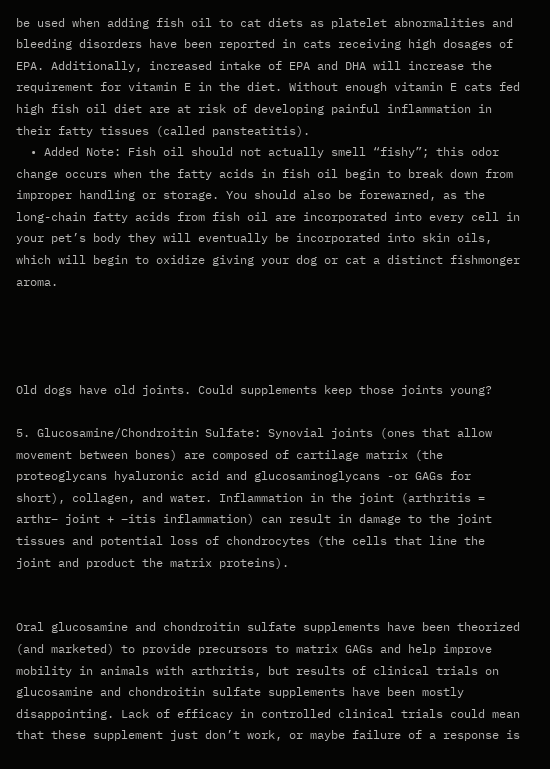be used when adding fish oil to cat diets as platelet abnormalities and bleeding disorders have been reported in cats receiving high dosages of EPA. Additionally, increased intake of EPA and DHA will increase the requirement for vitamin E in the diet. Without enough vitamin E cats fed high fish oil diet are at risk of developing painful inflammation in their fatty tissues (called pansteatitis).
  • Added Note: Fish oil should not actually smell “fishy”; this odor change occurs when the fatty acids in fish oil begin to break down from improper handling or storage. You should also be forewarned, as the long-chain fatty acids from fish oil are incorporated into every cell in your pet’s body they will eventually be incorporated into skin oils, which will begin to oxidize giving your dog or cat a distinct fishmonger aroma.




Old dogs have old joints. Could supplements keep those joints young?

5. Glucosamine/Chondroitin Sulfate: Synovial joints (ones that allow movement between bones) are composed of cartilage matrix (the proteoglycans hyaluronic acid and glucosaminoglycans -or GAGs for short), collagen, and water. Inflammation in the joint (arthritis = arthr– joint + –itis inflammation) can result in damage to the joint tissues and potential loss of chondrocytes (the cells that line the joint and product the matrix proteins).


Oral glucosamine and chondroitin sulfate supplements have been theorized (and marketed) to provide precursors to matrix GAGs and help improve mobility in animals with arthritis, but results of clinical trials on glucosamine and chondroitin sulfate supplements have been mostly disappointing. Lack of efficacy in controlled clinical trials could mean that these supplement just don’t work, or maybe failure of a response is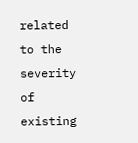related to the severity of existing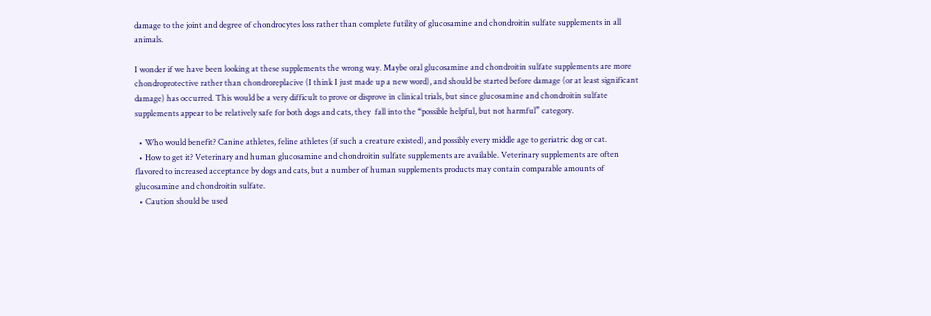damage to the joint and degree of chondrocytes loss rather than complete futility of glucosamine and chondroitin sulfate supplements in all animals.

I wonder if we have been looking at these supplements the wrong way. Maybe oral glucosamine and chondroitin sulfate supplements are more chondroprotective rather than chondroreplacive (I think I just made up a new word), and should be started before damage (or at least significant damage) has occurred. This would be a very difficult to prove or disprove in clinical trials, but since glucosamine and chondroitin sulfate supplements appear to be relatively safe for both dogs and cats, they  fall into the “possible helpful, but not harmful” category.

  • Who would benefit? Canine athletes, feline athletes (if such a creature existed), and possibly every middle age to geriatric dog or cat.
  • How to get it? Veterinary and human glucosamine and chondroitin sulfate supplements are available. Veterinary supplements are often flavored to increased acceptance by dogs and cats, but a number of human supplements products may contain comparable amounts of glucosamine and chondroitin sulfate.
  • Caution should be used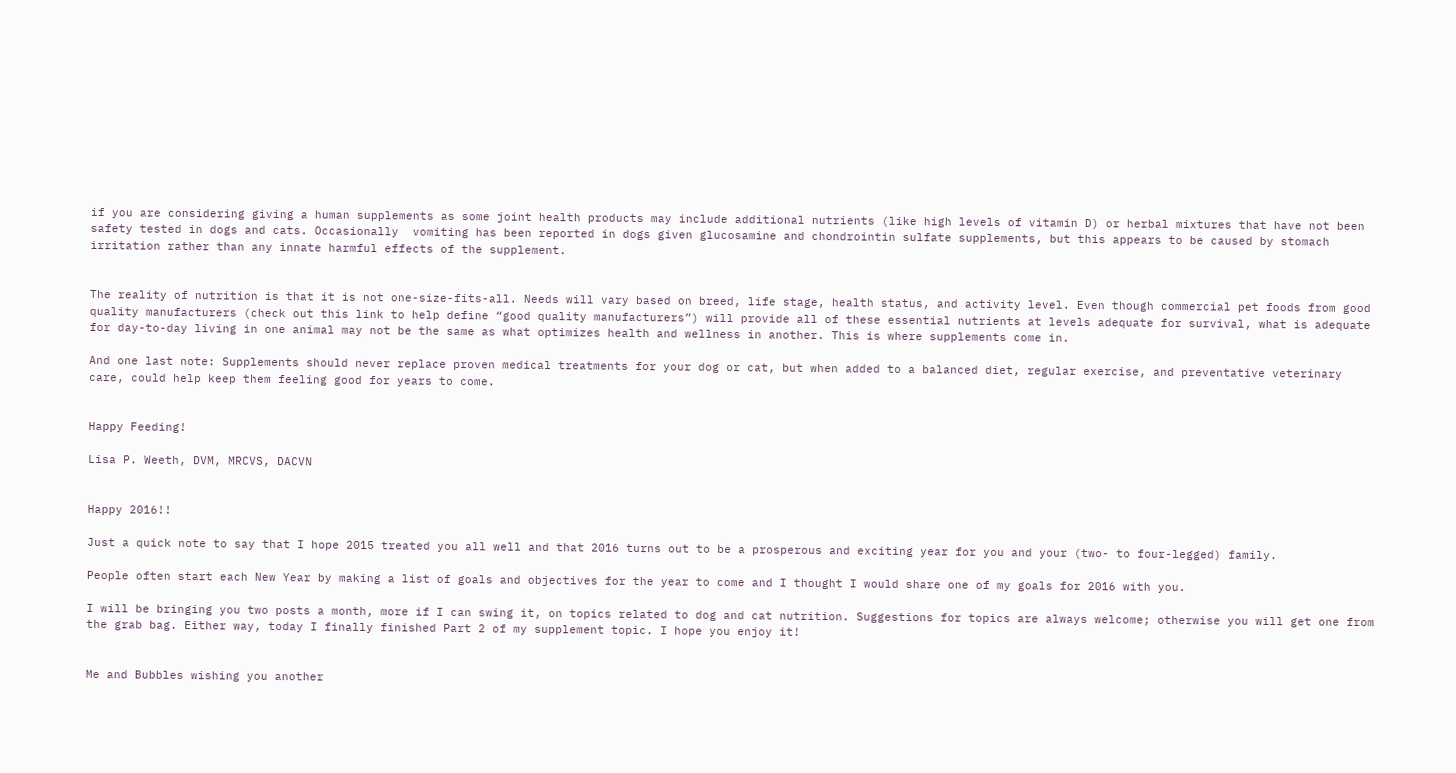if you are considering giving a human supplements as some joint health products may include additional nutrients (like high levels of vitamin D) or herbal mixtures that have not been safety tested in dogs and cats. Occasionally  vomiting has been reported in dogs given glucosamine and chondrointin sulfate supplements, but this appears to be caused by stomach irritation rather than any innate harmful effects of the supplement.


The reality of nutrition is that it is not one-size-fits-all. Needs will vary based on breed, life stage, health status, and activity level. Even though commercial pet foods from good quality manufacturers (check out this link to help define “good quality manufacturers”) will provide all of these essential nutrients at levels adequate for survival, what is adequate for day-to-day living in one animal may not be the same as what optimizes health and wellness in another. This is where supplements come in.

And one last note: Supplements should never replace proven medical treatments for your dog or cat, but when added to a balanced diet, regular exercise, and preventative veterinary care, could help keep them feeling good for years to come.


Happy Feeding!

Lisa P. Weeth, DVM, MRCVS, DACVN


Happy 2016!!

Just a quick note to say that I hope 2015 treated you all well and that 2016 turns out to be a prosperous and exciting year for you and your (two- to four-legged) family.

People often start each New Year by making a list of goals and objectives for the year to come and I thought I would share one of my goals for 2016 with you.

I will be bringing you two posts a month, more if I can swing it, on topics related to dog and cat nutrition. Suggestions for topics are always welcome; otherwise you will get one from the grab bag. Either way, today I finally finished Part 2 of my supplement topic. I hope you enjoy it!


Me and Bubbles wishing you another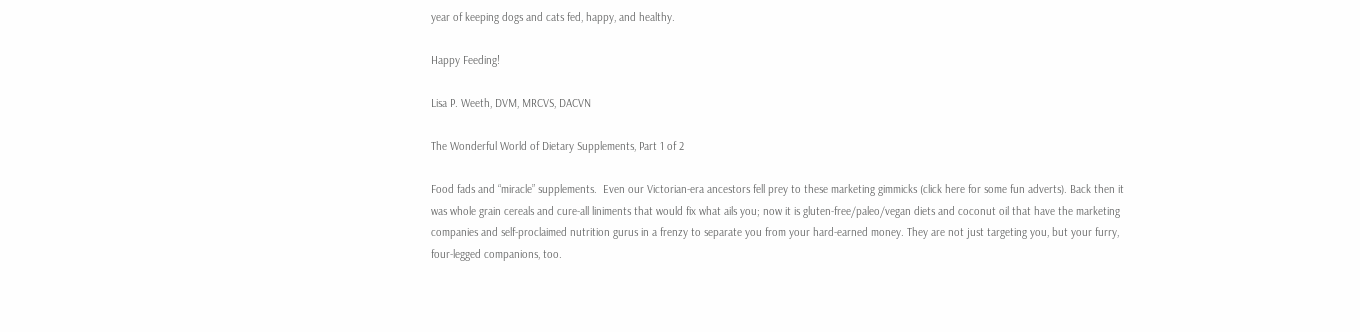year of keeping dogs and cats fed, happy, and healthy.

Happy Feeding!

Lisa P. Weeth, DVM, MRCVS, DACVN

The Wonderful World of Dietary Supplements, Part 1 of 2

Food fads and “miracle” supplements.  Even our Victorian-era ancestors fell prey to these marketing gimmicks (click here for some fun adverts). Back then it was whole grain cereals and cure-all liniments that would fix what ails you; now it is gluten-free/paleo/vegan diets and coconut oil that have the marketing companies and self-proclaimed nutrition gurus in a frenzy to separate you from your hard-earned money. They are not just targeting you, but your furry, four-legged companions, too.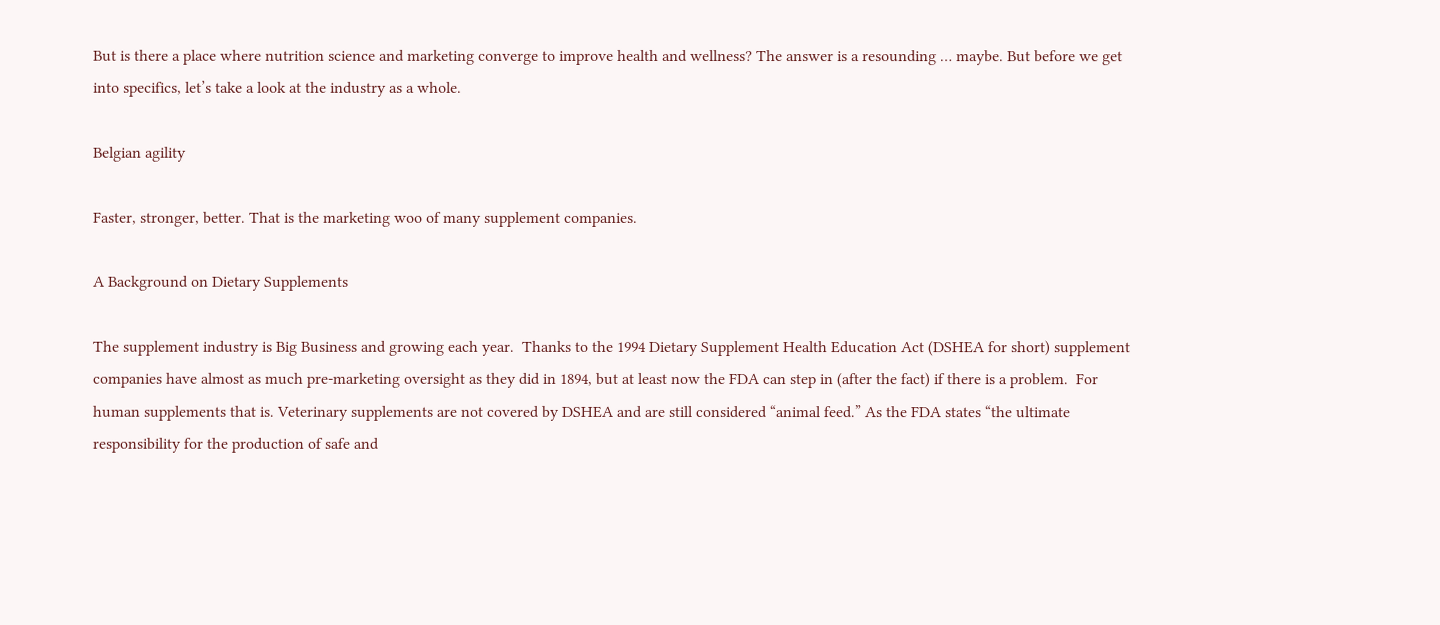But is there a place where nutrition science and marketing converge to improve health and wellness? The answer is a resounding … maybe. But before we get into specifics, let’s take a look at the industry as a whole.

Belgian agility

Faster, stronger, better. That is the marketing woo of many supplement companies.

A Background on Dietary Supplements

The supplement industry is Big Business and growing each year.  Thanks to the 1994 Dietary Supplement Health Education Act (DSHEA for short) supplement companies have almost as much pre-marketing oversight as they did in 1894, but at least now the FDA can step in (after the fact) if there is a problem.  For human supplements that is. Veterinary supplements are not covered by DSHEA and are still considered “animal feed.” As the FDA states “the ultimate responsibility for the production of safe and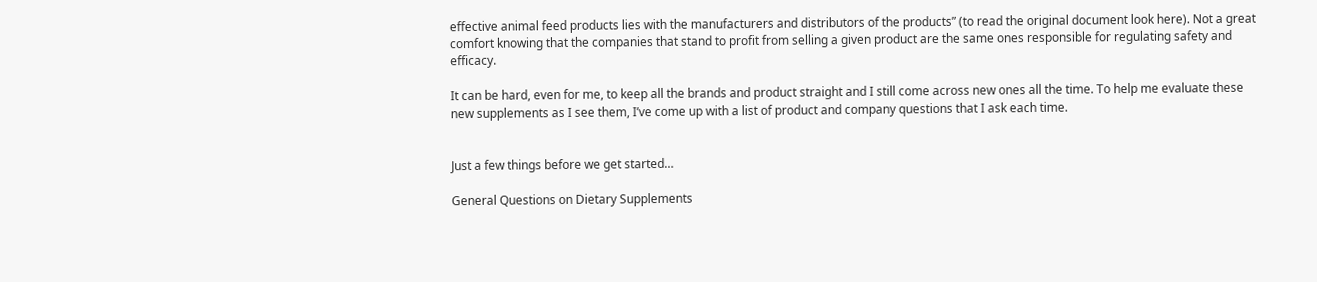effective animal feed products lies with the manufacturers and distributors of the products” (to read the original document look here). Not a great comfort knowing that the companies that stand to profit from selling a given product are the same ones responsible for regulating safety and efficacy.

It can be hard, even for me, to keep all the brands and product straight and I still come across new ones all the time. To help me evaluate these new supplements as I see them, I’ve come up with a list of product and company questions that I ask each time.


Just a few things before we get started…

General Questions on Dietary Supplements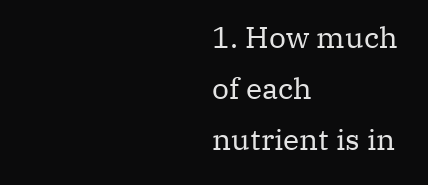1. How much of each nutrient is in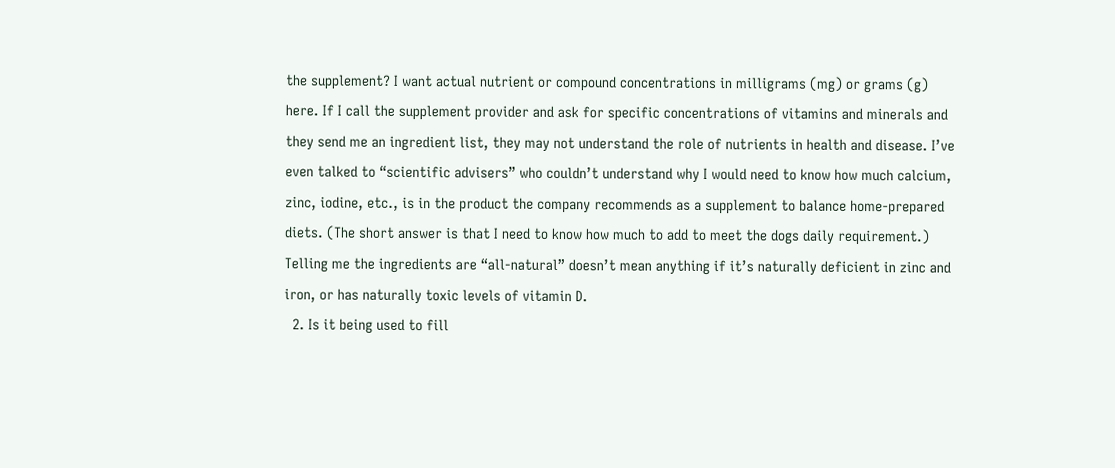the supplement? I want actual nutrient or compound concentrations in milligrams (mg) or grams (g) here. If I call the supplement provider and ask for specific concentrations of vitamins and minerals and they send me an ingredient list, they may not understand the role of nutrients in health and disease. I’ve even talked to “scientific advisers” who couldn’t understand why I would need to know how much calcium, zinc, iodine, etc., is in the product the company recommends as a supplement to balance home-prepared diets. (The short answer is that I need to know how much to add to meet the dogs daily requirement.) Telling me the ingredients are “all-natural” doesn’t mean anything if it’s naturally deficient in zinc and iron, or has naturally toxic levels of vitamin D.
  2. Is it being used to fill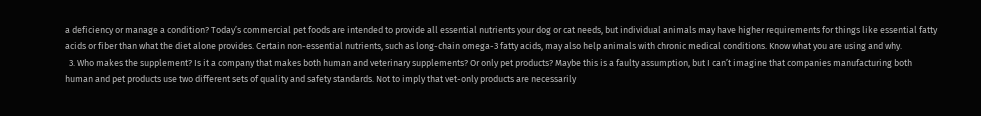a deficiency or manage a condition? Today’s commercial pet foods are intended to provide all essential nutrients your dog or cat needs, but individual animals may have higher requirements for things like essential fatty acids or fiber than what the diet alone provides. Certain non-essential nutrients, such as long-chain omega-3 fatty acids, may also help animals with chronic medical conditions. Know what you are using and why.
  3. Who makes the supplement? Is it a company that makes both human and veterinary supplements? Or only pet products? Maybe this is a faulty assumption, but I can’t imagine that companies manufacturing both human and pet products use two different sets of quality and safety standards. Not to imply that vet-only products are necessarily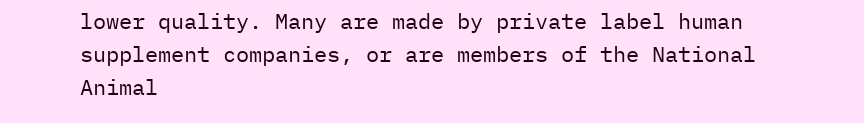lower quality. Many are made by private label human supplement companies, or are members of the National Animal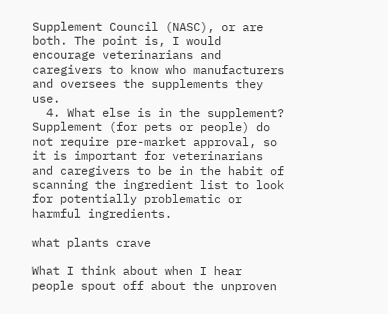Supplement Council (NASC), or are both. The point is, I would encourage veterinarians and caregivers to know who manufacturers and oversees the supplements they use.
  4. What else is in the supplement? Supplement (for pets or people) do not require pre-market approval, so it is important for veterinarians and caregivers to be in the habit of scanning the ingredient list to look for potentially problematic or harmful ingredients.

what plants crave

What I think about when I hear people spout off about the unproven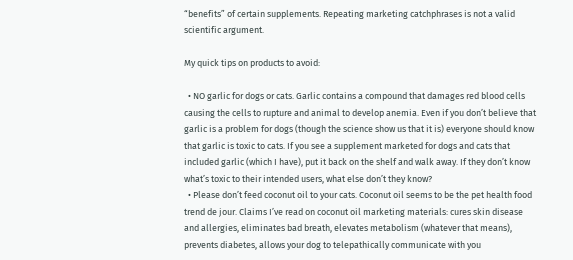“benefits” of certain supplements. Repeating marketing catchphrases is not a valid scientific argument.

My quick tips on products to avoid:

  • NO garlic for dogs or cats. Garlic contains a compound that damages red blood cells causing the cells to rupture and animal to develop anemia. Even if you don’t believe that garlic is a problem for dogs (though the science show us that it is) everyone should know that garlic is toxic to cats. If you see a supplement marketed for dogs and cats that included garlic (which I have), put it back on the shelf and walk away. If they don’t know what’s toxic to their intended users, what else don’t they know?
  • Please don’t feed coconut oil to your cats. Coconut oil seems to be the pet health food trend de jour. Claims I’ve read on coconut oil marketing materials: cures skin disease and allergies, eliminates bad breath, elevates metabolism (whatever that means), prevents diabetes, allows your dog to telepathically communicate with you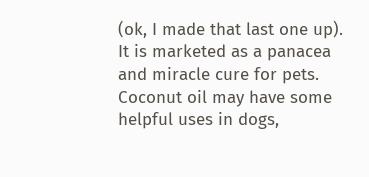(ok, I made that last one up). It is marketed as a panacea and miracle cure for pets. Coconut oil may have some helpful uses in dogs,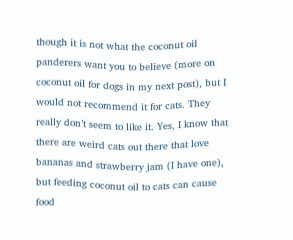though it is not what the coconut oil panderers want you to believe (more on coconut oil for dogs in my next post), but I would not recommend it for cats. They really don’t seem to like it. Yes, I know that there are weird cats out there that love bananas and strawberry jam (I have one), but feeding coconut oil to cats can cause food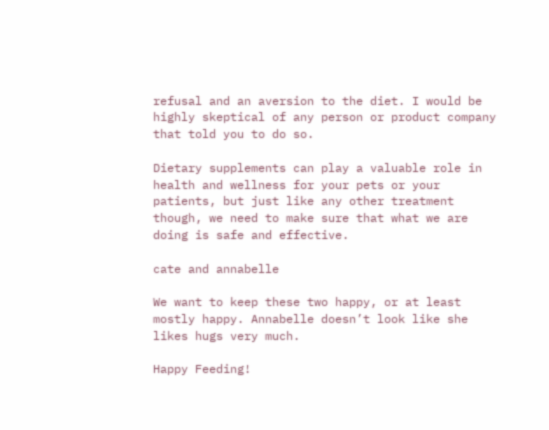refusal and an aversion to the diet. I would be highly skeptical of any person or product company that told you to do so.

Dietary supplements can play a valuable role in health and wellness for your pets or your patients, but just like any other treatment though, we need to make sure that what we are doing is safe and effective.

cate and annabelle

We want to keep these two happy, or at least mostly happy. Annabelle doesn’t look like she likes hugs very much.

Happy Feeding!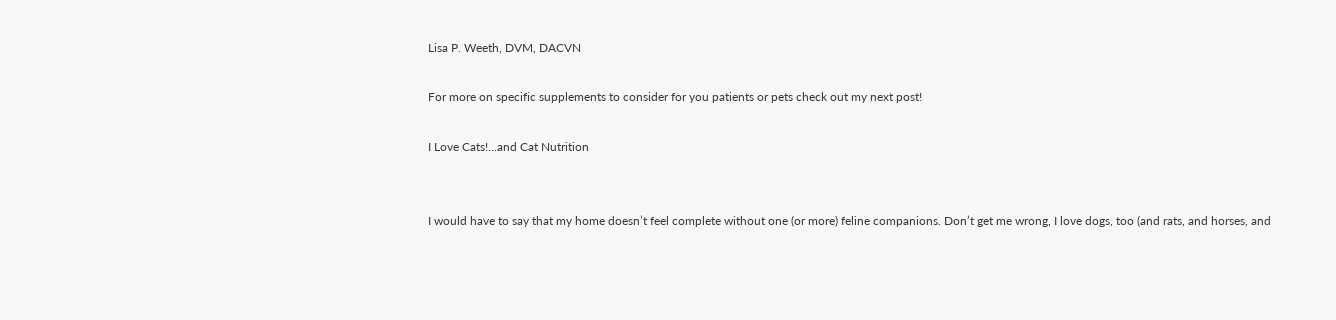Lisa P. Weeth, DVM, DACVN

For more on specific supplements to consider for you patients or pets check out my next post!

I Love Cats!…and Cat Nutrition


I would have to say that my home doesn’t feel complete without one (or more) feline companions. Don’t get me wrong, I love dogs, too (and rats, and horses, and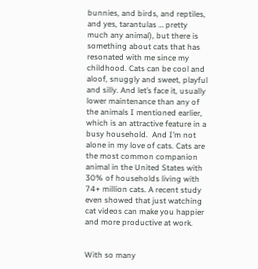bunnies, and birds, and reptiles, and yes, tarantulas … pretty much any animal), but there is something about cats that has resonated with me since my childhood. Cats can be cool and aloof, snuggly and sweet, playful and silly. And let’s face it, usually lower maintenance than any of the animals I mentioned earlier, which is an attractive feature in a busy household.  And I’m not alone in my love of cats. Cats are the most common companion animal in the United States with 30% of households living with 74+ million cats. A recent study even showed that just watching cat videos can make you happier and more productive at work.


With so many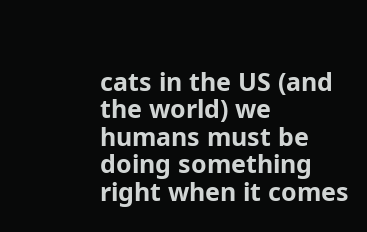cats in the US (and the world) we humans must be doing something right when it comes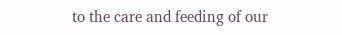to the care and feeding of our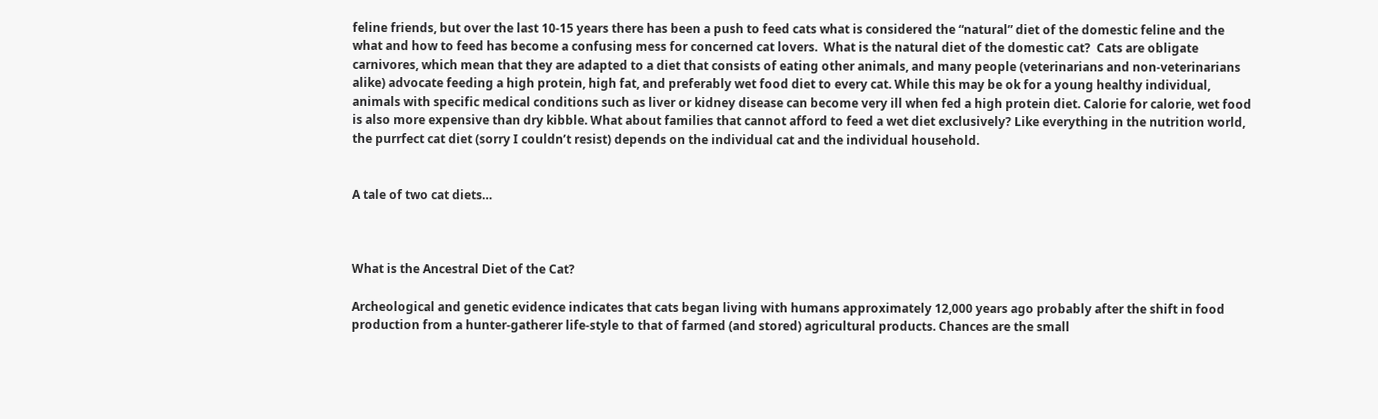feline friends, but over the last 10-15 years there has been a push to feed cats what is considered the “natural” diet of the domestic feline and the what and how to feed has become a confusing mess for concerned cat lovers.  What is the natural diet of the domestic cat?  Cats are obligate carnivores, which mean that they are adapted to a diet that consists of eating other animals, and many people (veterinarians and non-veterinarians alike) advocate feeding a high protein, high fat, and preferably wet food diet to every cat. While this may be ok for a young healthy individual, animals with specific medical conditions such as liver or kidney disease can become very ill when fed a high protein diet. Calorie for calorie, wet food is also more expensive than dry kibble. What about families that cannot afford to feed a wet diet exclusively? Like everything in the nutrition world, the purrfect cat diet (sorry I couldn’t resist) depends on the individual cat and the individual household.


A tale of two cat diets…



What is the Ancestral Diet of the Cat?

Archeological and genetic evidence indicates that cats began living with humans approximately 12,000 years ago probably after the shift in food production from a hunter-gatherer life-style to that of farmed (and stored) agricultural products. Chances are the small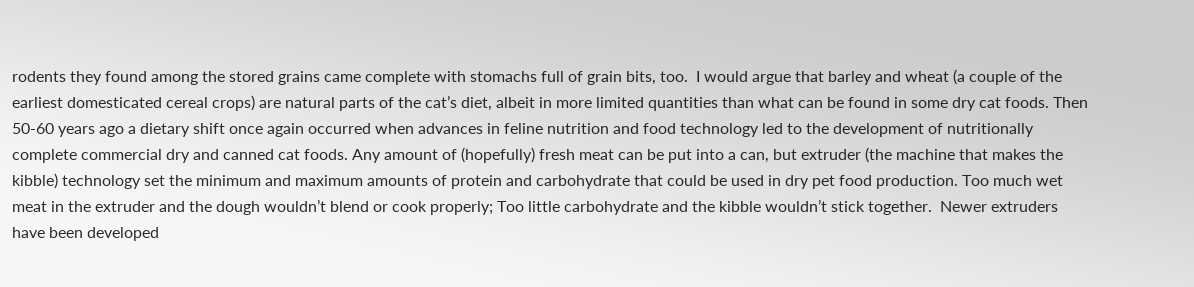rodents they found among the stored grains came complete with stomachs full of grain bits, too.  I would argue that barley and wheat (a couple of the earliest domesticated cereal crops) are natural parts of the cat’s diet, albeit in more limited quantities than what can be found in some dry cat foods. Then 50-60 years ago a dietary shift once again occurred when advances in feline nutrition and food technology led to the development of nutritionally complete commercial dry and canned cat foods. Any amount of (hopefully) fresh meat can be put into a can, but extruder (the machine that makes the kibble) technology set the minimum and maximum amounts of protein and carbohydrate that could be used in dry pet food production. Too much wet meat in the extruder and the dough wouldn’t blend or cook properly; Too little carbohydrate and the kibble wouldn’t stick together.  Newer extruders have been developed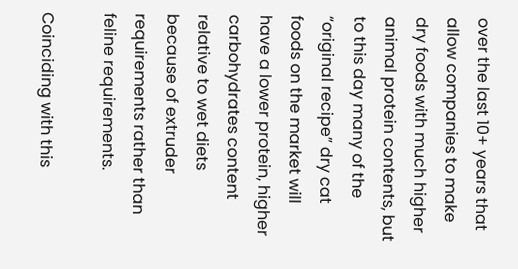over the last 10+ years that allow companies to make dry foods with much higher animal protein contents, but to this day many of the “original recipe” dry cat foods on the market will have a lower protein, higher carbohydrates content relative to wet diets because of extruder requirements rather than feline requirements.

Coinciding with this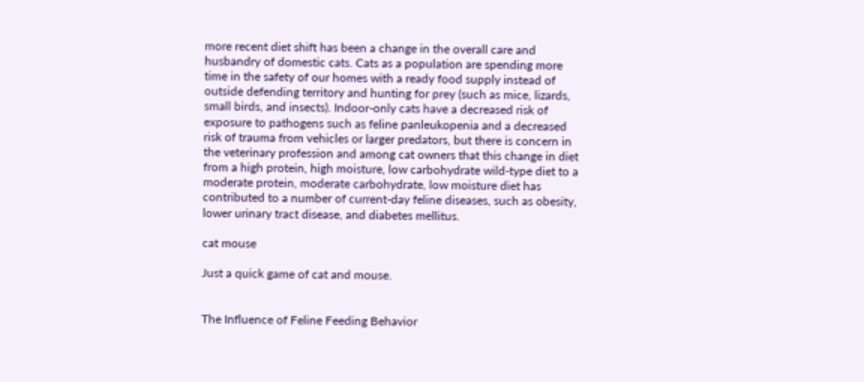more recent diet shift has been a change in the overall care and husbandry of domestic cats. Cats as a population are spending more time in the safety of our homes with a ready food supply instead of outside defending territory and hunting for prey (such as mice, lizards, small birds, and insects). Indoor-only cats have a decreased risk of exposure to pathogens such as feline panleukopenia and a decreased risk of trauma from vehicles or larger predators, but there is concern in the veterinary profession and among cat owners that this change in diet from a high protein, high moisture, low carbohydrate wild-type diet to a moderate protein, moderate carbohydrate, low moisture diet has contributed to a number of current-day feline diseases, such as obesity, lower urinary tract disease, and diabetes mellitus.

cat mouse

Just a quick game of cat and mouse.


The Influence of Feline Feeding Behavior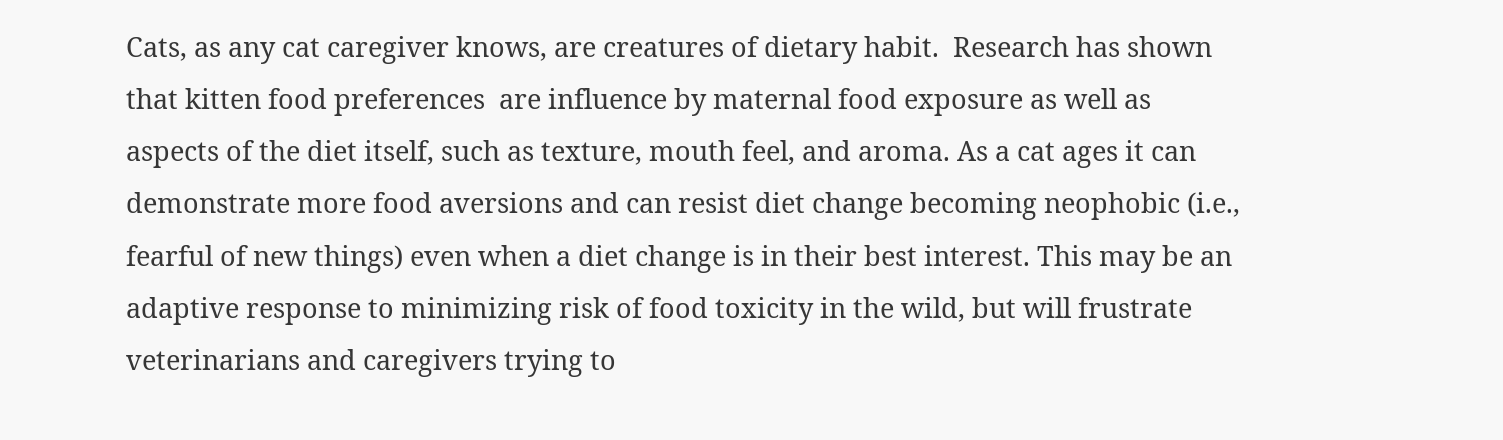Cats, as any cat caregiver knows, are creatures of dietary habit.  Research has shown that kitten food preferences  are influence by maternal food exposure as well as aspects of the diet itself, such as texture, mouth feel, and aroma. As a cat ages it can demonstrate more food aversions and can resist diet change becoming neophobic (i.e., fearful of new things) even when a diet change is in their best interest. This may be an adaptive response to minimizing risk of food toxicity in the wild, but will frustrate veterinarians and caregivers trying to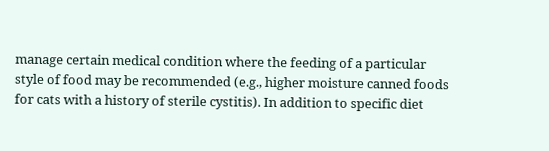manage certain medical condition where the feeding of a particular style of food may be recommended (e.g., higher moisture canned foods for cats with a history of sterile cystitis). In addition to specific diet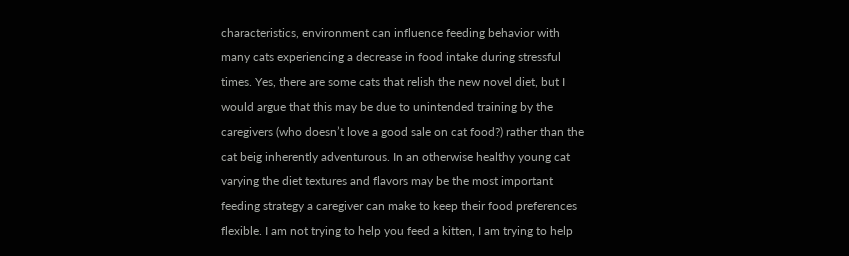characteristics, environment can influence feeding behavior with many cats experiencing a decrease in food intake during stressful times. Yes, there are some cats that relish the new novel diet, but I would argue that this may be due to unintended training by the caregivers (who doesn’t love a good sale on cat food?) rather than the cat beig inherently adventurous. In an otherwise healthy young cat varying the diet textures and flavors may be the most important feeding strategy a caregiver can make to keep their food preferences flexible. I am not trying to help you feed a kitten, I am trying to help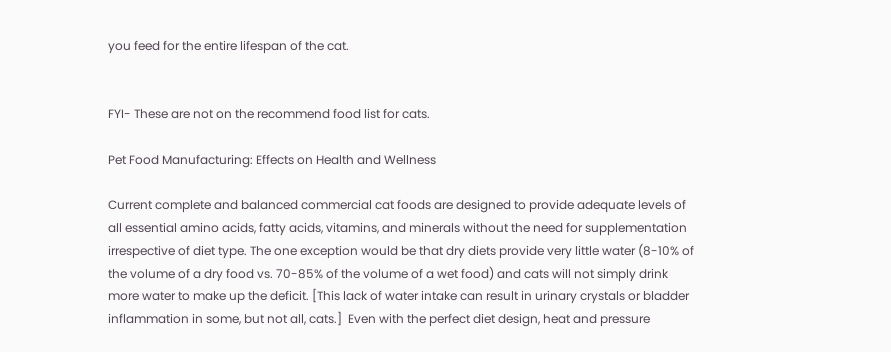you feed for the entire lifespan of the cat.


FYI- These are not on the recommend food list for cats.

Pet Food Manufacturing: Effects on Health and Wellness

Current complete and balanced commercial cat foods are designed to provide adequate levels of all essential amino acids, fatty acids, vitamins, and minerals without the need for supplementation irrespective of diet type. The one exception would be that dry diets provide very little water (8-10% of the volume of a dry food vs. 70-85% of the volume of a wet food) and cats will not simply drink more water to make up the deficit. [This lack of water intake can result in urinary crystals or bladder inflammation in some, but not all, cats.]  Even with the perfect diet design, heat and pressure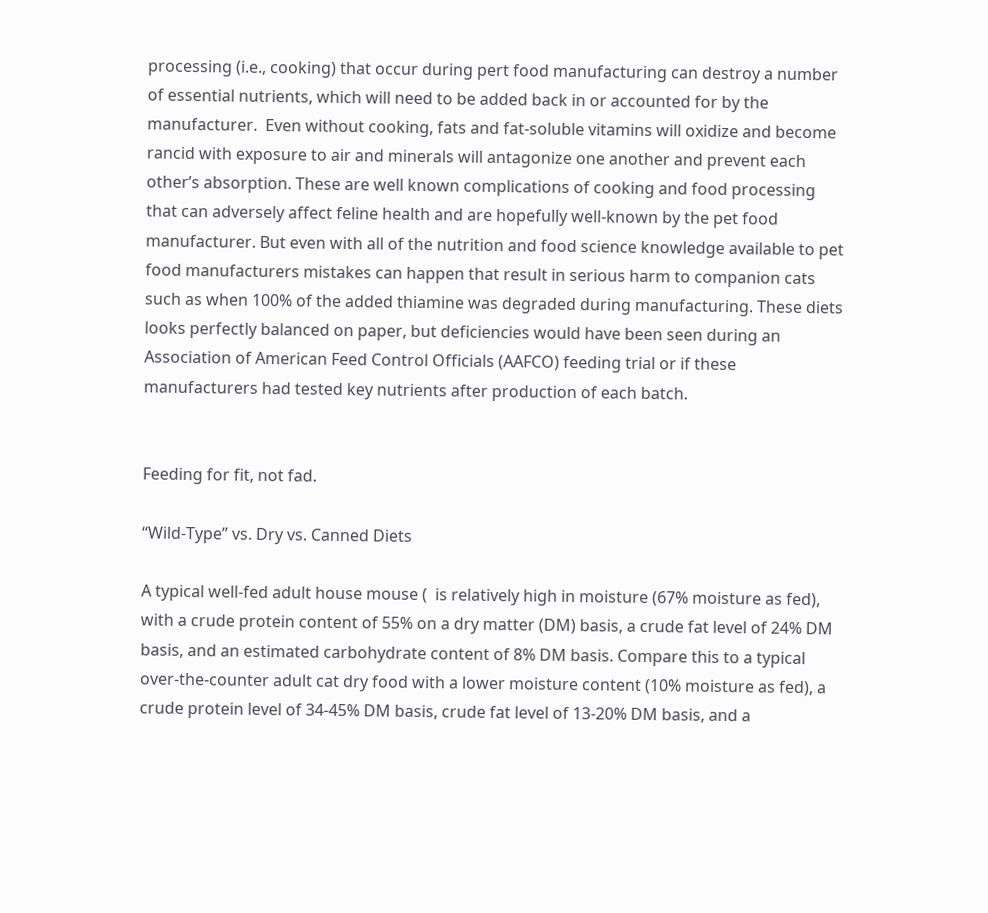processing (i.e., cooking) that occur during pert food manufacturing can destroy a number of essential nutrients, which will need to be added back in or accounted for by the manufacturer.  Even without cooking, fats and fat-soluble vitamins will oxidize and become rancid with exposure to air and minerals will antagonize one another and prevent each other’s absorption. These are well known complications of cooking and food processing that can adversely affect feline health and are hopefully well-known by the pet food manufacturer. But even with all of the nutrition and food science knowledge available to pet food manufacturers mistakes can happen that result in serious harm to companion cats such as when 100% of the added thiamine was degraded during manufacturing. These diets looks perfectly balanced on paper, but deficiencies would have been seen during an Association of American Feed Control Officials (AAFCO) feeding trial or if these manufacturers had tested key nutrients after production of each batch.


Feeding for fit, not fad.

“Wild-Type” vs. Dry vs. Canned Diets

A typical well-fed adult house mouse (  is relatively high in moisture (67% moisture as fed), with a crude protein content of 55% on a dry matter (DM) basis, a crude fat level of 24% DM basis, and an estimated carbohydrate content of 8% DM basis. Compare this to a typical over-the-counter adult cat dry food with a lower moisture content (10% moisture as fed), a crude protein level of 34-45% DM basis, crude fat level of 13-20% DM basis, and a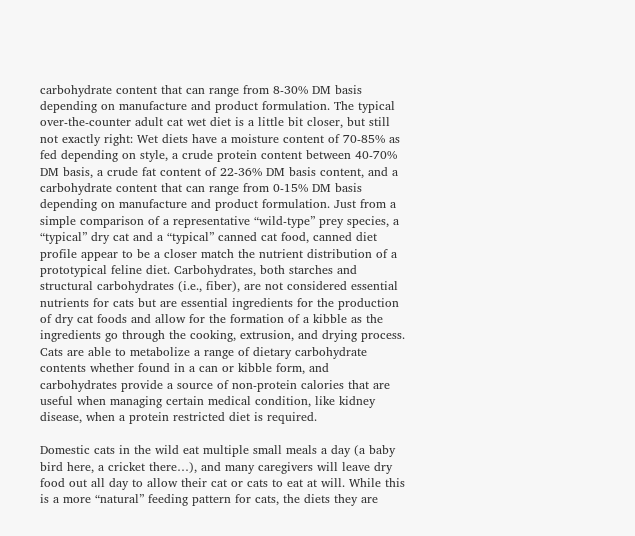carbohydrate content that can range from 8-30% DM basis depending on manufacture and product formulation. The typical over-the-counter adult cat wet diet is a little bit closer, but still not exactly right: Wet diets have a moisture content of 70-85% as fed depending on style, a crude protein content between 40-70% DM basis, a crude fat content of 22-36% DM basis content, and a carbohydrate content that can range from 0-15% DM basis depending on manufacture and product formulation. Just from a simple comparison of a representative “wild-type” prey species, a “typical” dry cat and a “typical” canned cat food, canned diet profile appear to be a closer match the nutrient distribution of a prototypical feline diet. Carbohydrates, both starches and structural carbohydrates (i.e., fiber), are not considered essential nutrients for cats but are essential ingredients for the production of dry cat foods and allow for the formation of a kibble as the ingredients go through the cooking, extrusion, and drying process. Cats are able to metabolize a range of dietary carbohydrate contents whether found in a can or kibble form, and carbohydrates provide a source of non-protein calories that are useful when managing certain medical condition, like kidney disease, when a protein restricted diet is required.

Domestic cats in the wild eat multiple small meals a day (a baby bird here, a cricket there…), and many caregivers will leave dry food out all day to allow their cat or cats to eat at will. While this is a more “natural” feeding pattern for cats, the diets they are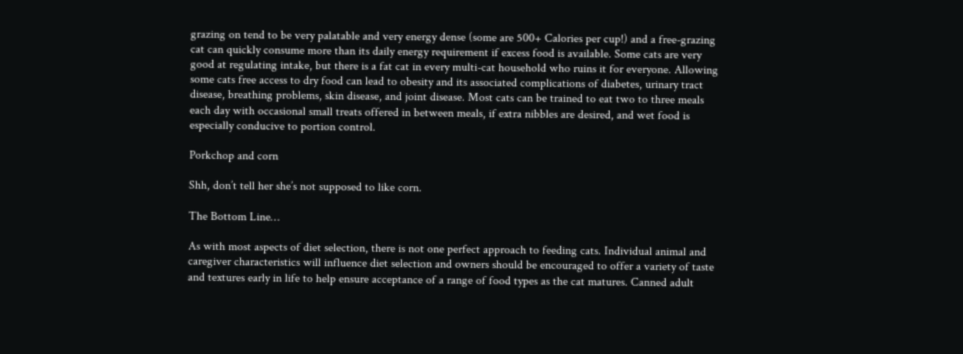grazing on tend to be very palatable and very energy dense (some are 500+ Calories per cup!) and a free-grazing cat can quickly consume more than its daily energy requirement if excess food is available. Some cats are very good at regulating intake, but there is a fat cat in every multi-cat household who ruins it for everyone. Allowing some cats free access to dry food can lead to obesity and its associated complications of diabetes, urinary tract disease, breathing problems, skin disease, and joint disease. Most cats can be trained to eat two to three meals each day with occasional small treats offered in between meals, if extra nibbles are desired, and wet food is especially conducive to portion control.

Porkchop and corn

Shh, don’t tell her she’s not supposed to like corn.

The Bottom Line…

As with most aspects of diet selection, there is not one perfect approach to feeding cats. Individual animal and caregiver characteristics will influence diet selection and owners should be encouraged to offer a variety of taste and textures early in life to help ensure acceptance of a range of food types as the cat matures. Canned adult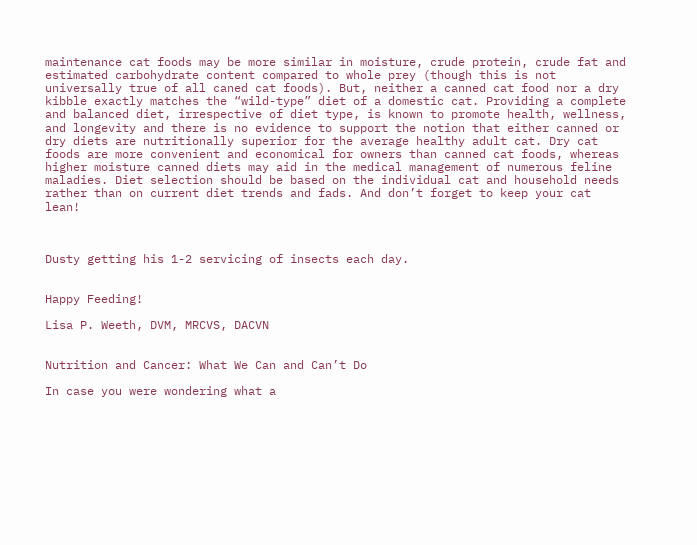maintenance cat foods may be more similar in moisture, crude protein, crude fat and estimated carbohydrate content compared to whole prey (though this is not universally true of all caned cat foods). But, neither a canned cat food nor a dry kibble exactly matches the “wild-type” diet of a domestic cat. Providing a complete and balanced diet, irrespective of diet type, is known to promote health, wellness, and longevity and there is no evidence to support the notion that either canned or dry diets are nutritionally superior for the average healthy adult cat. Dry cat foods are more convenient and economical for owners than canned cat foods, whereas higher moisture canned diets may aid in the medical management of numerous feline maladies. Diet selection should be based on the individual cat and household needs rather than on current diet trends and fads. And don’t forget to keep your cat lean!



Dusty getting his 1-2 servicing of insects each day.


Happy Feeding!

Lisa P. Weeth, DVM, MRCVS, DACVN


Nutrition and Cancer: What We Can and Can’t Do

In case you were wondering what a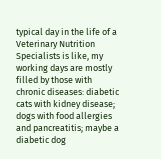typical day in the life of a Veterinary Nutrition Specialists is like, my working days are mostly filled by those with chronic diseases: diabetic cats with kidney disease; dogs with food allergies and pancreatitis; maybe a diabetic dog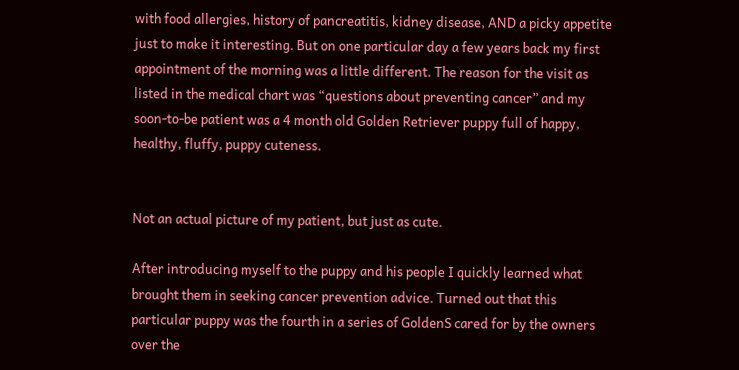with food allergies, history of pancreatitis, kidney disease, AND a picky appetite just to make it interesting. But on one particular day a few years back my first appointment of the morning was a little different. The reason for the visit as listed in the medical chart was “questions about preventing cancer” and my soon-to-be patient was a 4 month old Golden Retriever puppy full of happy, healthy, fluffy, puppy cuteness.


Not an actual picture of my patient, but just as cute.

After introducing myself to the puppy and his people I quickly learned what brought them in seeking cancer prevention advice. Turned out that this particular puppy was the fourth in a series of GoldenS cared for by the owners over the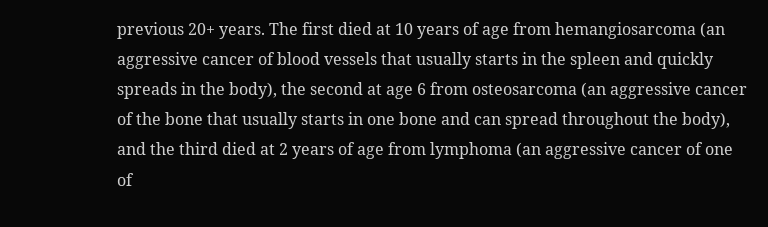previous 20+ years. The first died at 10 years of age from hemangiosarcoma (an aggressive cancer of blood vessels that usually starts in the spleen and quickly spreads in the body), the second at age 6 from osteosarcoma (an aggressive cancer of the bone that usually starts in one bone and can spread throughout the body), and the third died at 2 years of age from lymphoma (an aggressive cancer of one of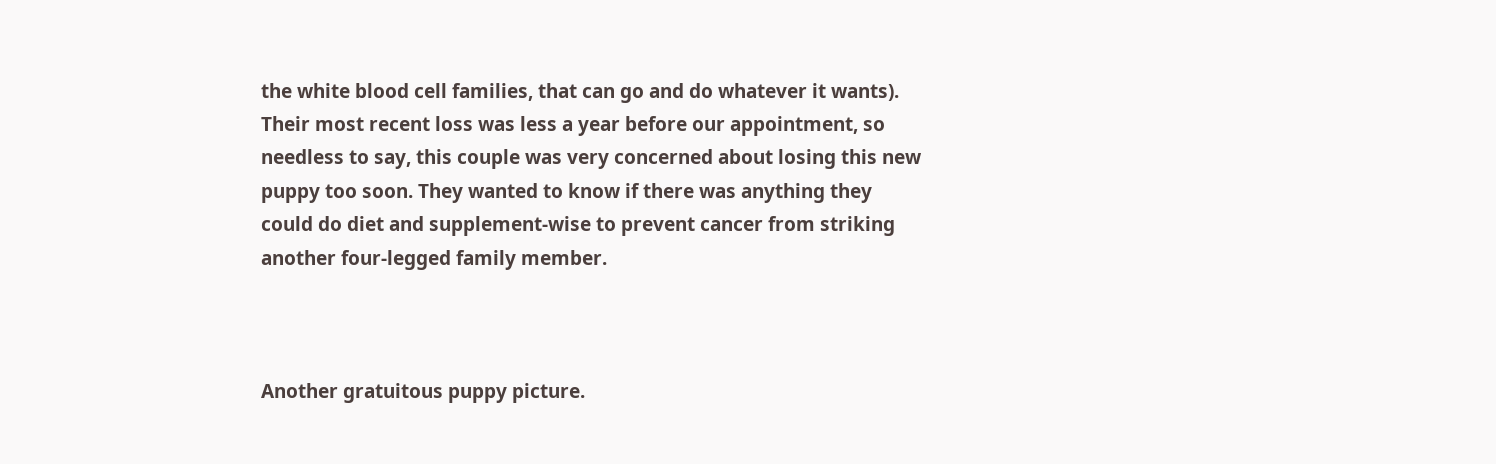the white blood cell families, that can go and do whatever it wants). Their most recent loss was less a year before our appointment, so needless to say, this couple was very concerned about losing this new puppy too soon. They wanted to know if there was anything they could do diet and supplement-wise to prevent cancer from striking another four-legged family member.



Another gratuitous puppy picture.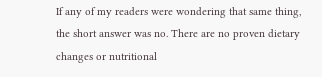If any of my readers were wondering that same thing, the short answer was no. There are no proven dietary changes or nutritional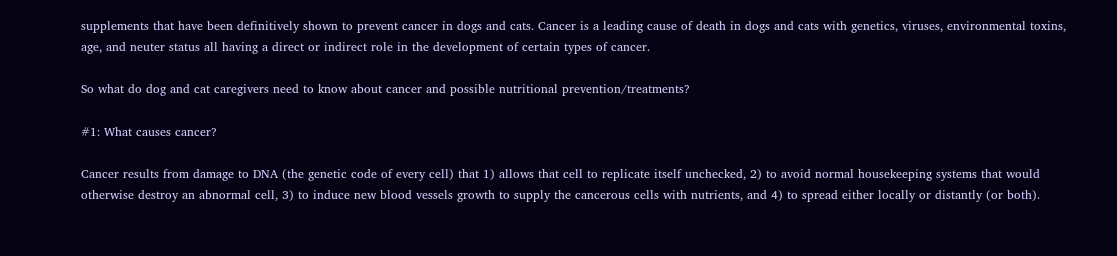supplements that have been definitively shown to prevent cancer in dogs and cats. Cancer is a leading cause of death in dogs and cats with genetics, viruses, environmental toxins, age, and neuter status all having a direct or indirect role in the development of certain types of cancer.

So what do dog and cat caregivers need to know about cancer and possible nutritional prevention/treatments?

#1: What causes cancer?

Cancer results from damage to DNA (the genetic code of every cell) that 1) allows that cell to replicate itself unchecked, 2) to avoid normal housekeeping systems that would otherwise destroy an abnormal cell, 3) to induce new blood vessels growth to supply the cancerous cells with nutrients, and 4) to spread either locally or distantly (or both).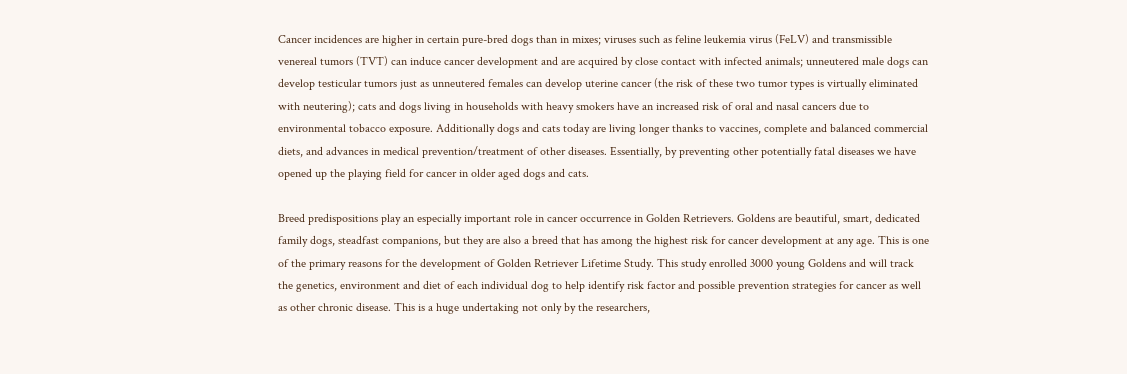Cancer incidences are higher in certain pure-bred dogs than in mixes; viruses such as feline leukemia virus (FeLV) and transmissible venereal tumors (TVT) can induce cancer development and are acquired by close contact with infected animals; unneutered male dogs can develop testicular tumors just as unneutered females can develop uterine cancer (the risk of these two tumor types is virtually eliminated with neutering); cats and dogs living in households with heavy smokers have an increased risk of oral and nasal cancers due to environmental tobacco exposure. Additionally dogs and cats today are living longer thanks to vaccines, complete and balanced commercial diets, and advances in medical prevention/treatment of other diseases. Essentially, by preventing other potentially fatal diseases we have opened up the playing field for cancer in older aged dogs and cats.

Breed predispositions play an especially important role in cancer occurrence in Golden Retrievers. Goldens are beautiful, smart, dedicated family dogs, steadfast companions, but they are also a breed that has among the highest risk for cancer development at any age. This is one of the primary reasons for the development of Golden Retriever Lifetime Study. This study enrolled 3000 young Goldens and will track the genetics, environment and diet of each individual dog to help identify risk factor and possible prevention strategies for cancer as well as other chronic disease. This is a huge undertaking not only by the researchers,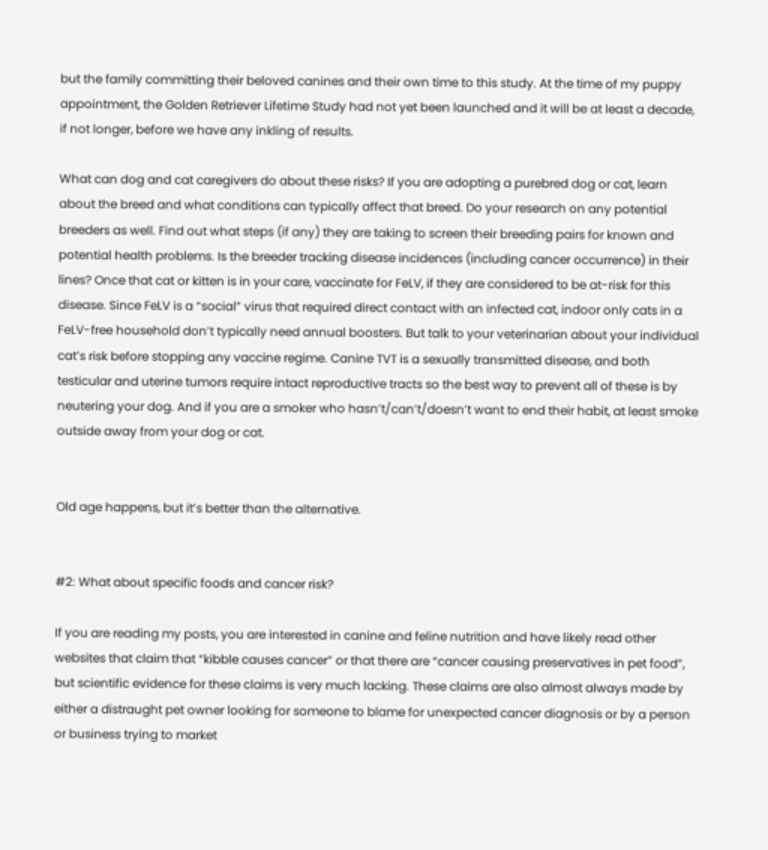but the family committing their beloved canines and their own time to this study. At the time of my puppy appointment, the Golden Retriever Lifetime Study had not yet been launched and it will be at least a decade, if not longer, before we have any inkling of results.

What can dog and cat caregivers do about these risks? If you are adopting a purebred dog or cat, learn about the breed and what conditions can typically affect that breed. Do your research on any potential breeders as well. Find out what steps (if any) they are taking to screen their breeding pairs for known and potential health problems. Is the breeder tracking disease incidences (including cancer occurrence) in their lines? Once that cat or kitten is in your care, vaccinate for FeLV, if they are considered to be at-risk for this disease. Since FeLV is a “social” virus that required direct contact with an infected cat, indoor only cats in a FeLV-free household don’t typically need annual boosters. But talk to your veterinarian about your individual cat’s risk before stopping any vaccine regime. Canine TVT is a sexually transmitted disease, and both testicular and uterine tumors require intact reproductive tracts so the best way to prevent all of these is by neutering your dog. And if you are a smoker who hasn’t/can’t/doesn’t want to end their habit, at least smoke outside away from your dog or cat.


Old age happens, but it’s better than the alternative.


#2: What about specific foods and cancer risk?

If you are reading my posts, you are interested in canine and feline nutrition and have likely read other websites that claim that “kibble causes cancer” or that there are “cancer causing preservatives in pet food”, but scientific evidence for these claims is very much lacking. These claims are also almost always made by either a distraught pet owner looking for someone to blame for unexpected cancer diagnosis or by a person or business trying to market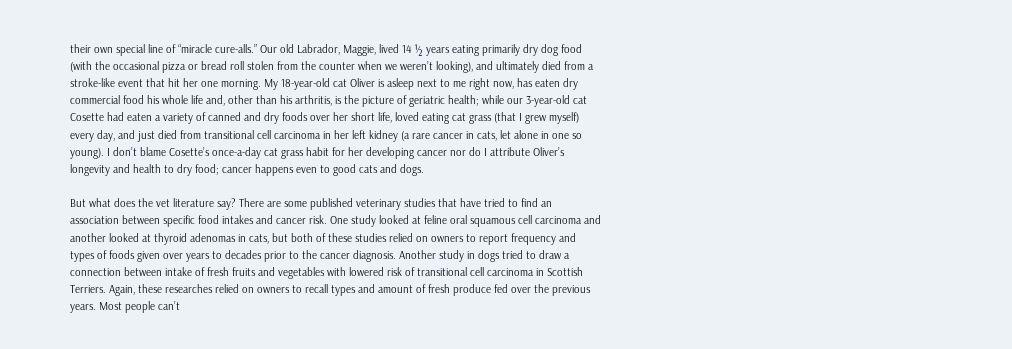their own special line of “miracle cure-alls.” Our old Labrador, Maggie, lived 14 ½ years eating primarily dry dog food (with the occasional pizza or bread roll stolen from the counter when we weren’t looking), and ultimately died from a stroke-like event that hit her one morning. My 18-year-old cat Oliver is asleep next to me right now, has eaten dry commercial food his whole life and, other than his arthritis, is the picture of geriatric health; while our 3-year-old cat Cosette had eaten a variety of canned and dry foods over her short life, loved eating cat grass (that I grew myself) every day, and just died from transitional cell carcinoma in her left kidney (a rare cancer in cats, let alone in one so young). I don’t blame Cosette’s once-a-day cat grass habit for her developing cancer nor do I attribute Oliver’s longevity and health to dry food; cancer happens even to good cats and dogs.

But what does the vet literature say? There are some published veterinary studies that have tried to find an association between specific food intakes and cancer risk. One study looked at feline oral squamous cell carcinoma and another looked at thyroid adenomas in cats, but both of these studies relied on owners to report frequency and types of foods given over years to decades prior to the cancer diagnosis. Another study in dogs tried to draw a connection between intake of fresh fruits and vegetables with lowered risk of transitional cell carcinoma in Scottish Terriers. Again, these researches relied on owners to recall types and amount of fresh produce fed over the previous years. Most people can’t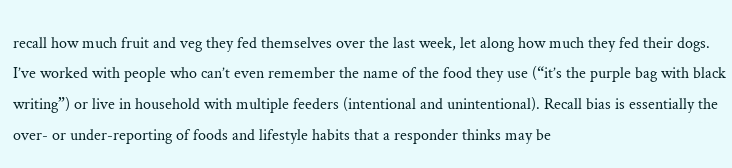recall how much fruit and veg they fed themselves over the last week, let along how much they fed their dogs. I’ve worked with people who can’t even remember the name of the food they use (“it’s the purple bag with black writing”) or live in household with multiple feeders (intentional and unintentional). Recall bias is essentially the over- or under-reporting of foods and lifestyle habits that a responder thinks may be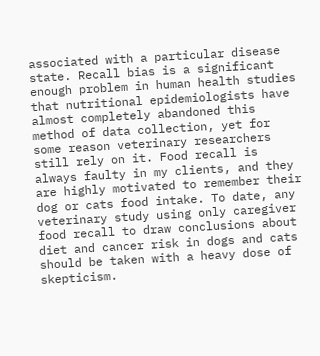associated with a particular disease state. Recall bias is a significant enough problem in human health studies that nutritional epidemiologists have almost completely abandoned this method of data collection, yet for some reason veterinary researchers still rely on it. Food recall is always faulty in my clients, and they are highly motivated to remember their dog or cats food intake. To date, any veterinary study using only caregiver food recall to draw conclusions about diet and cancer risk in dogs and cats should be taken with a heavy dose of skepticism.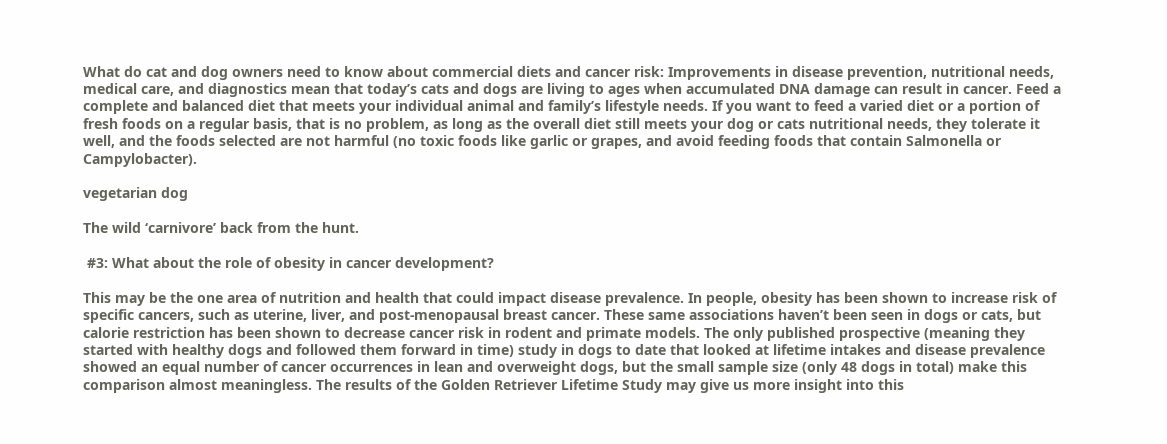What do cat and dog owners need to know about commercial diets and cancer risk: Improvements in disease prevention, nutritional needs, medical care, and diagnostics mean that today’s cats and dogs are living to ages when accumulated DNA damage can result in cancer. Feed a complete and balanced diet that meets your individual animal and family’s lifestyle needs. If you want to feed a varied diet or a portion of fresh foods on a regular basis, that is no problem, as long as the overall diet still meets your dog or cats nutritional needs, they tolerate it well, and the foods selected are not harmful (no toxic foods like garlic or grapes, and avoid feeding foods that contain Salmonella or Campylobacter).

vegetarian dog

The wild ‘carnivore’ back from the hunt.

 #3: What about the role of obesity in cancer development?

This may be the one area of nutrition and health that could impact disease prevalence. In people, obesity has been shown to increase risk of specific cancers, such as uterine, liver, and post-menopausal breast cancer. These same associations haven’t been seen in dogs or cats, but calorie restriction has been shown to decrease cancer risk in rodent and primate models. The only published prospective (meaning they started with healthy dogs and followed them forward in time) study in dogs to date that looked at lifetime intakes and disease prevalence showed an equal number of cancer occurrences in lean and overweight dogs, but the small sample size (only 48 dogs in total) make this comparison almost meaningless. The results of the Golden Retriever Lifetime Study may give us more insight into this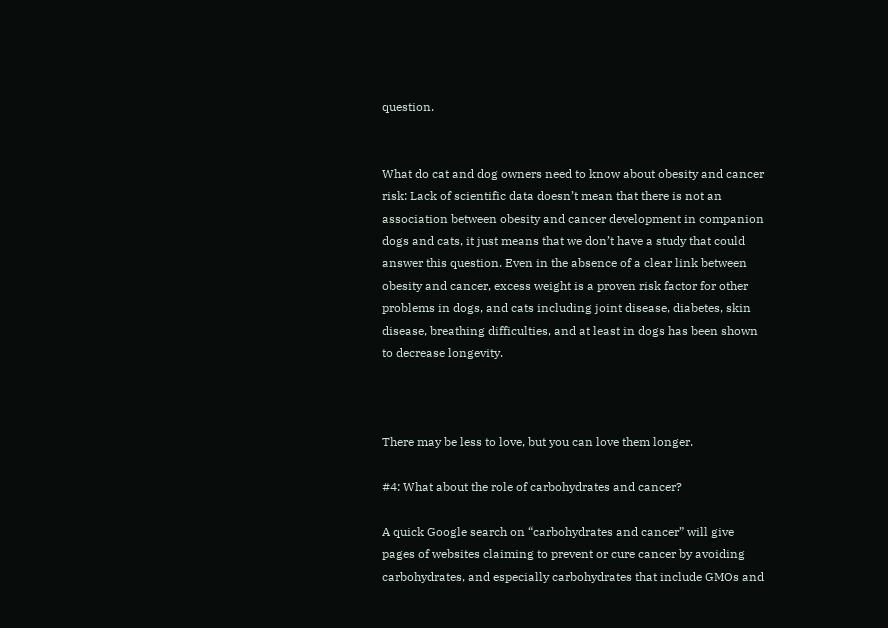question.


What do cat and dog owners need to know about obesity and cancer risk: Lack of scientific data doesn’t mean that there is not an association between obesity and cancer development in companion dogs and cats, it just means that we don’t have a study that could answer this question. Even in the absence of a clear link between obesity and cancer, excess weight is a proven risk factor for other problems in dogs, and cats including joint disease, diabetes, skin disease, breathing difficulties, and at least in dogs has been shown to decrease longevity.



There may be less to love, but you can love them longer.

#4: What about the role of carbohydrates and cancer?

A quick Google search on “carbohydrates and cancer” will give pages of websites claiming to prevent or cure cancer by avoiding carbohydrates, and especially carbohydrates that include GMOs and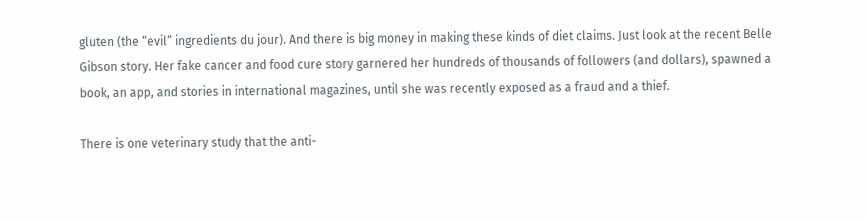gluten (the “evil” ingredients du jour). And there is big money in making these kinds of diet claims. Just look at the recent Belle Gibson story. Her fake cancer and food cure story garnered her hundreds of thousands of followers (and dollars), spawned a book, an app, and stories in international magazines, until she was recently exposed as a fraud and a thief.

There is one veterinary study that the anti-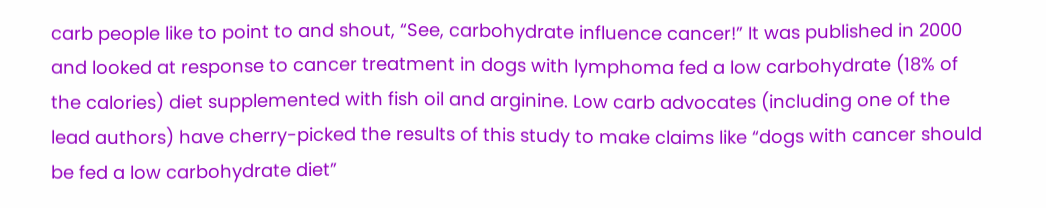carb people like to point to and shout, “See, carbohydrate influence cancer!” It was published in 2000 and looked at response to cancer treatment in dogs with lymphoma fed a low carbohydrate (18% of the calories) diet supplemented with fish oil and arginine. Low carb advocates (including one of the lead authors) have cherry-picked the results of this study to make claims like “dogs with cancer should be fed a low carbohydrate diet”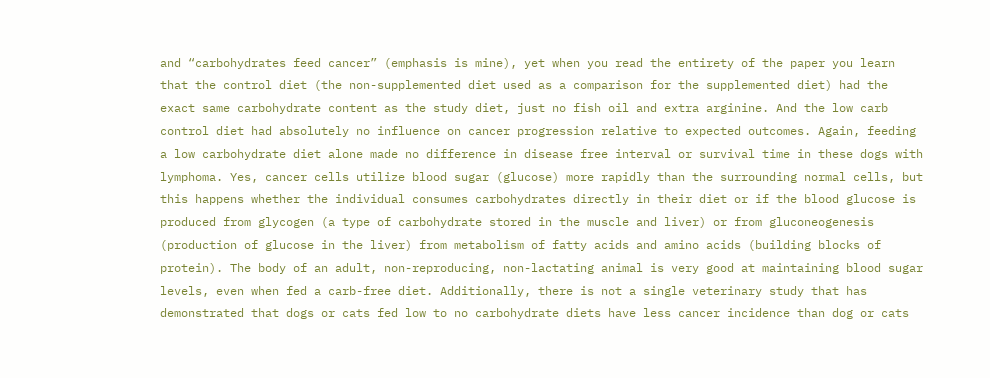and “carbohydrates feed cancer” (emphasis is mine), yet when you read the entirety of the paper you learn that the control diet (the non-supplemented diet used as a comparison for the supplemented diet) had the exact same carbohydrate content as the study diet, just no fish oil and extra arginine. And the low carb control diet had absolutely no influence on cancer progression relative to expected outcomes. Again, feeding a low carbohydrate diet alone made no difference in disease free interval or survival time in these dogs with lymphoma. Yes, cancer cells utilize blood sugar (glucose) more rapidly than the surrounding normal cells, but this happens whether the individual consumes carbohydrates directly in their diet or if the blood glucose is produced from glycogen (a type of carbohydrate stored in the muscle and liver) or from gluconeogenesis (production of glucose in the liver) from metabolism of fatty acids and amino acids (building blocks of protein). The body of an adult, non-reproducing, non-lactating animal is very good at maintaining blood sugar levels, even when fed a carb-free diet. Additionally, there is not a single veterinary study that has demonstrated that dogs or cats fed low to no carbohydrate diets have less cancer incidence than dog or cats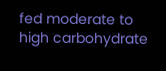fed moderate to high carbohydrate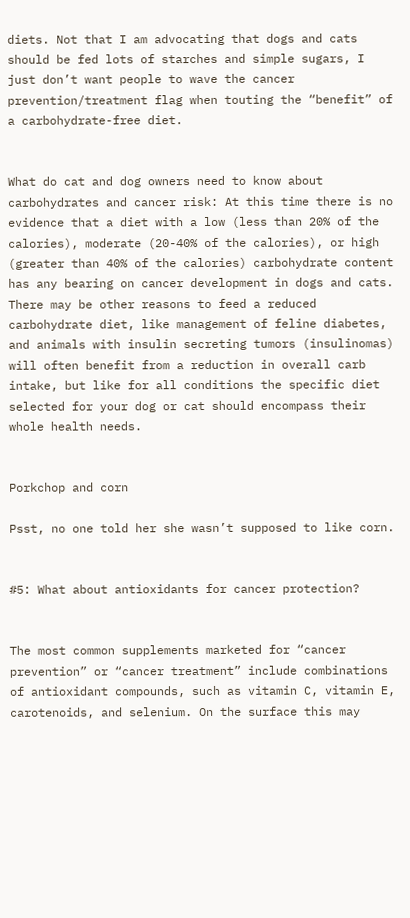diets. Not that I am advocating that dogs and cats should be fed lots of starches and simple sugars, I just don’t want people to wave the cancer prevention/treatment flag when touting the “benefit” of a carbohydrate-free diet.


What do cat and dog owners need to know about carbohydrates and cancer risk: At this time there is no evidence that a diet with a low (less than 20% of the calories), moderate (20-40% of the calories), or high (greater than 40% of the calories) carbohydrate content has any bearing on cancer development in dogs and cats. There may be other reasons to feed a reduced carbohydrate diet, like management of feline diabetes, and animals with insulin secreting tumors (insulinomas) will often benefit from a reduction in overall carb intake, but like for all conditions the specific diet selected for your dog or cat should encompass their whole health needs.


Porkchop and corn

Psst, no one told her she wasn’t supposed to like corn.


#5: What about antioxidants for cancer protection?


The most common supplements marketed for “cancer prevention” or “cancer treatment” include combinations of antioxidant compounds, such as vitamin C, vitamin E, carotenoids, and selenium. On the surface this may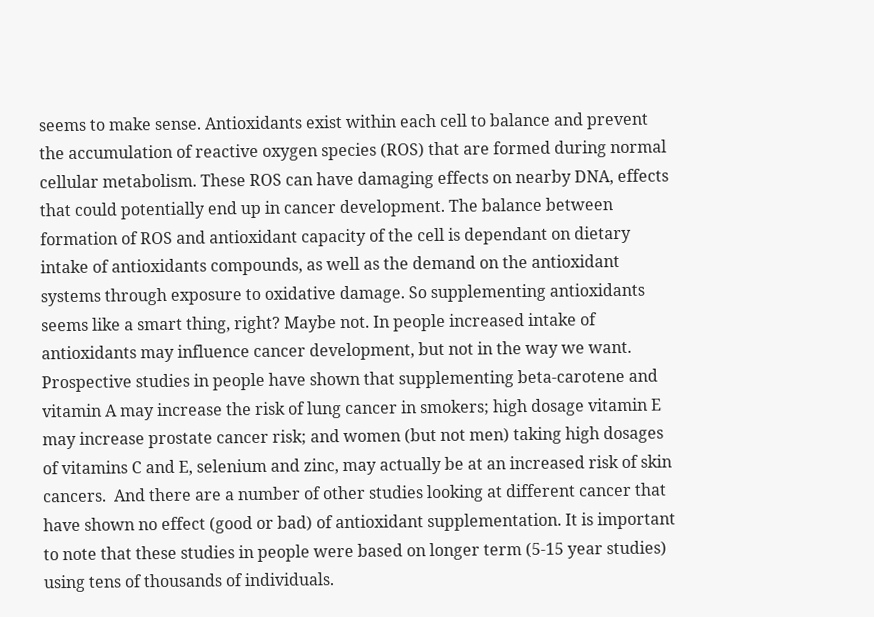seems to make sense. Antioxidants exist within each cell to balance and prevent the accumulation of reactive oxygen species (ROS) that are formed during normal cellular metabolism. These ROS can have damaging effects on nearby DNA, effects that could potentially end up in cancer development. The balance between formation of ROS and antioxidant capacity of the cell is dependant on dietary intake of antioxidants compounds, as well as the demand on the antioxidant systems through exposure to oxidative damage. So supplementing antioxidants seems like a smart thing, right? Maybe not. In people increased intake of antioxidants may influence cancer development, but not in the way we want. Prospective studies in people have shown that supplementing beta-carotene and vitamin A may increase the risk of lung cancer in smokers; high dosage vitamin E may increase prostate cancer risk; and women (but not men) taking high dosages of vitamins C and E, selenium and zinc, may actually be at an increased risk of skin cancers.  And there are a number of other studies looking at different cancer that have shown no effect (good or bad) of antioxidant supplementation. It is important to note that these studies in people were based on longer term (5-15 year studies) using tens of thousands of individuals.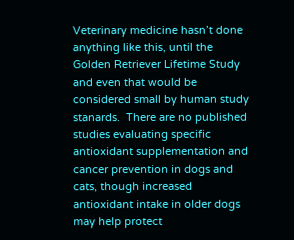Veterinary medicine hasn’t done anything like this, until the Golden Retriever Lifetime Study and even that would be considered small by human study stanards.  There are no published studies evaluating specific antioxidant supplementation and cancer prevention in dogs and cats, though increased antioxidant intake in older dogs may help protect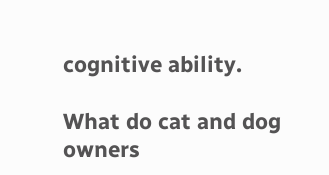cognitive ability.

What do cat and dog owners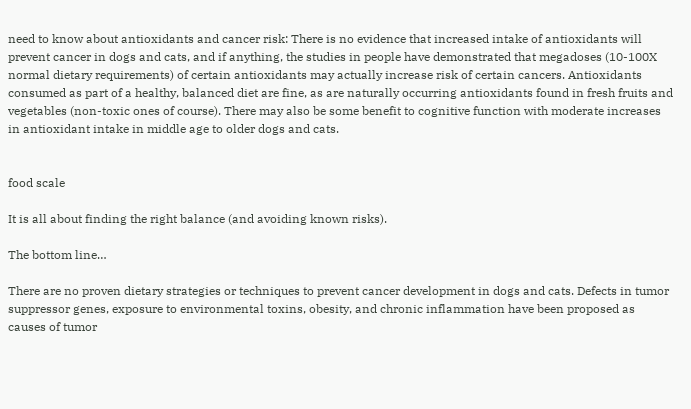need to know about antioxidants and cancer risk: There is no evidence that increased intake of antioxidants will prevent cancer in dogs and cats, and if anything, the studies in people have demonstrated that megadoses (10-100X normal dietary requirements) of certain antioxidants may actually increase risk of certain cancers. Antioxidants consumed as part of a healthy, balanced diet are fine, as are naturally occurring antioxidants found in fresh fruits and vegetables (non-toxic ones of course). There may also be some benefit to cognitive function with moderate increases in antioxidant intake in middle age to older dogs and cats.


food scale

It is all about finding the right balance (and avoiding known risks).

The bottom line…

There are no proven dietary strategies or techniques to prevent cancer development in dogs and cats. Defects in tumor suppressor genes, exposure to environmental toxins, obesity, and chronic inflammation have been proposed as causes of tumor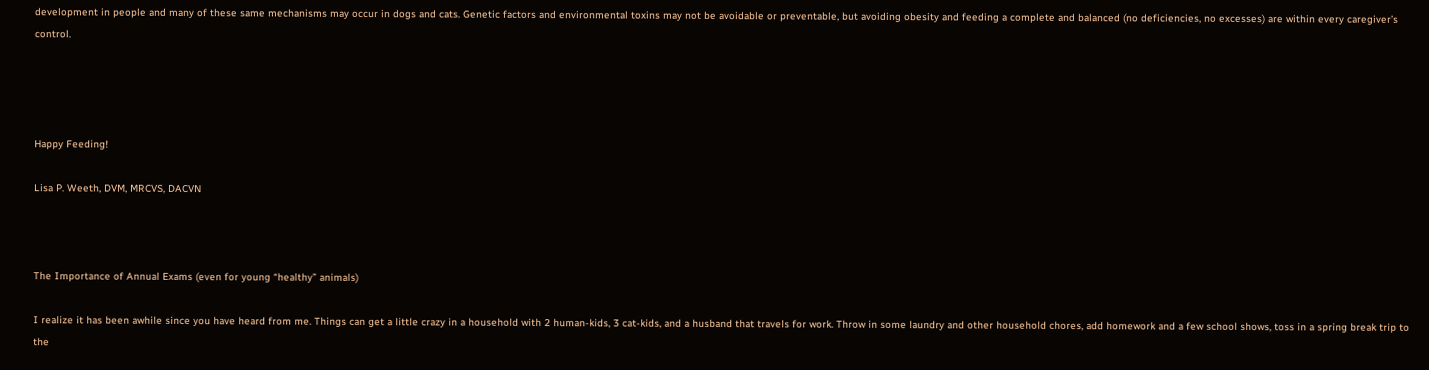development in people and many of these same mechanisms may occur in dogs and cats. Genetic factors and environmental toxins may not be avoidable or preventable, but avoiding obesity and feeding a complete and balanced (no deficiencies, no excesses) are within every caregiver’s control.




Happy Feeding!

Lisa P. Weeth, DVM, MRCVS, DACVN



The Importance of Annual Exams (even for young “healthy” animals)

I realize it has been awhile since you have heard from me. Things can get a little crazy in a household with 2 human-kids, 3 cat-kids, and a husband that travels for work. Throw in some laundry and other household chores, add homework and a few school shows, toss in a spring break trip to the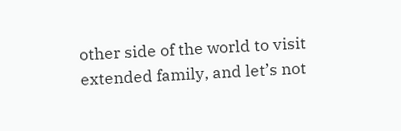other side of the world to visit extended family, and let’s not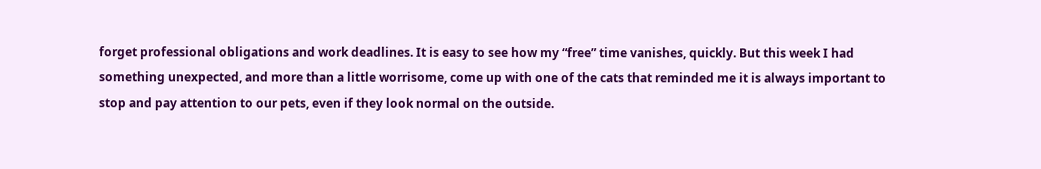forget professional obligations and work deadlines. It is easy to see how my “free” time vanishes, quickly. But this week I had something unexpected, and more than a little worrisome, come up with one of the cats that reminded me it is always important to stop and pay attention to our pets, even if they look normal on the outside.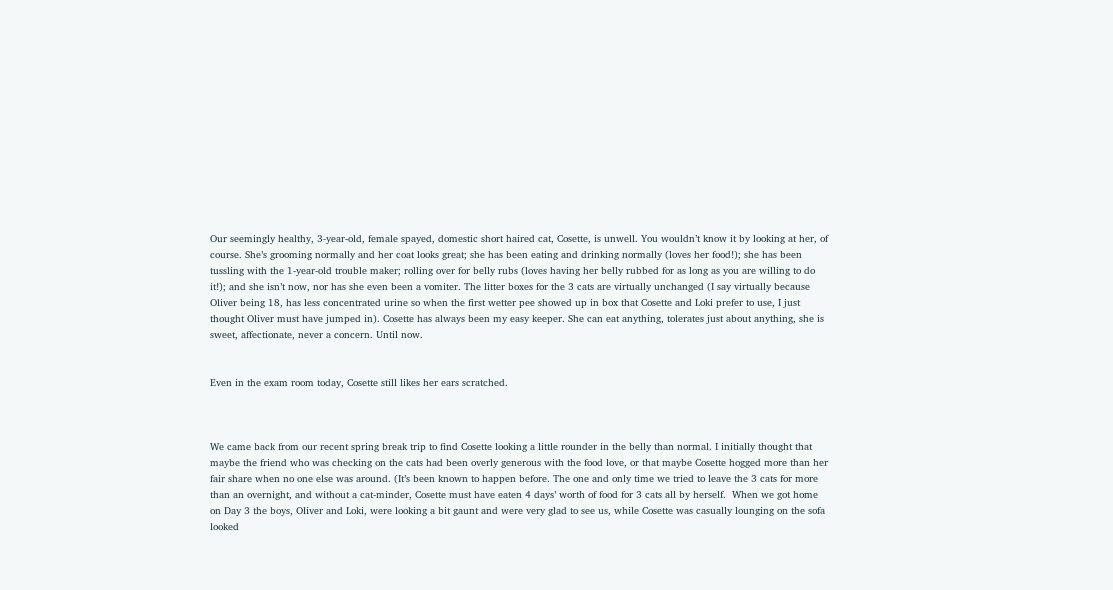Our seemingly healthy, 3-year-old, female spayed, domestic short haired cat, Cosette, is unwell. You wouldn’t know it by looking at her, of course. She’s grooming normally and her coat looks great; she has been eating and drinking normally (loves her food!); she has been tussling with the 1-year-old trouble maker; rolling over for belly rubs (loves having her belly rubbed for as long as you are willing to do it!); and she isn’t now, nor has she even been a vomiter. The litter boxes for the 3 cats are virtually unchanged (I say virtually because Oliver being 18, has less concentrated urine so when the first wetter pee showed up in box that Cosette and Loki prefer to use, I just thought Oliver must have jumped in). Cosette has always been my easy keeper. She can eat anything, tolerates just about anything, she is sweet, affectionate, never a concern. Until now.


Even in the exam room today, Cosette still likes her ears scratched.



We came back from our recent spring break trip to find Cosette looking a little rounder in the belly than normal. I initially thought that maybe the friend who was checking on the cats had been overly generous with the food love, or that maybe Cosette hogged more than her fair share when no one else was around. (It’s been known to happen before. The one and only time we tried to leave the 3 cats for more than an overnight, and without a cat-minder, Cosette must have eaten 4 days’ worth of food for 3 cats all by herself.  When we got home on Day 3 the boys, Oliver and Loki, were looking a bit gaunt and were very glad to see us, while Cosette was casually lounging on the sofa looked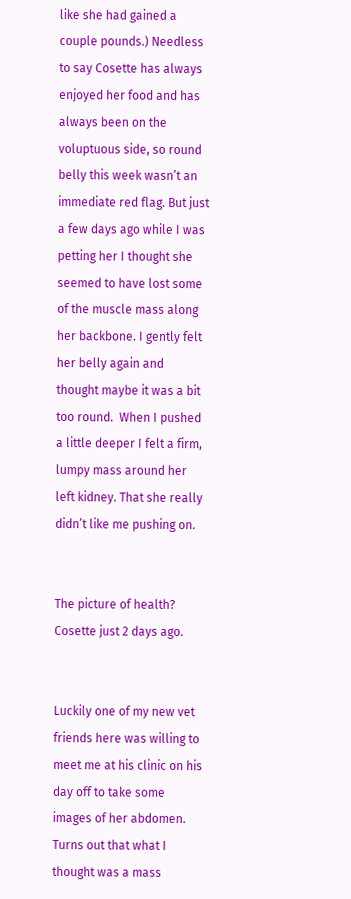like she had gained a couple pounds.) Needless to say Cosette has always enjoyed her food and has always been on the voluptuous side, so round belly this week wasn’t an immediate red flag. But just a few days ago while I was petting her I thought she seemed to have lost some of the muscle mass along her backbone. I gently felt her belly again and thought maybe it was a bit too round.  When I pushed a little deeper I felt a firm, lumpy mass around her left kidney. That she really didn’t like me pushing on.


The picture of health? Cosette just 2 days ago.


Luckily one of my new vet friends here was willing to meet me at his clinic on his day off to take some images of her abdomen. Turns out that what I thought was a mass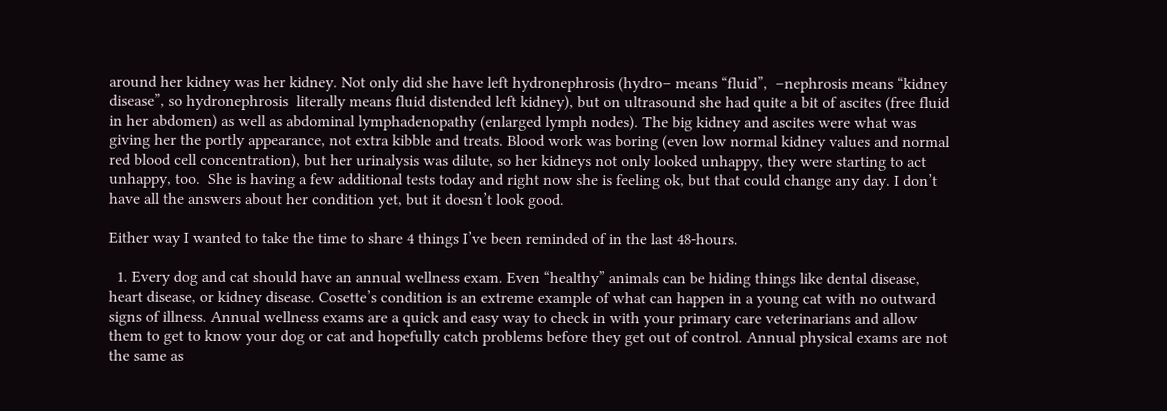around her kidney was her kidney. Not only did she have left hydronephrosis (hydro– means “fluid”,  –nephrosis means “kidney disease”, so hydronephrosis  literally means fluid distended left kidney), but on ultrasound she had quite a bit of ascites (free fluid in her abdomen) as well as abdominal lymphadenopathy (enlarged lymph nodes). The big kidney and ascites were what was giving her the portly appearance, not extra kibble and treats. Blood work was boring (even low normal kidney values and normal red blood cell concentration), but her urinalysis was dilute, so her kidneys not only looked unhappy, they were starting to act unhappy, too.  She is having a few additional tests today and right now she is feeling ok, but that could change any day. I don’t have all the answers about her condition yet, but it doesn’t look good.

Either way I wanted to take the time to share 4 things I’ve been reminded of in the last 48-hours.

  1. Every dog and cat should have an annual wellness exam. Even “healthy” animals can be hiding things like dental disease, heart disease, or kidney disease. Cosette’s condition is an extreme example of what can happen in a young cat with no outward signs of illness. Annual wellness exams are a quick and easy way to check in with your primary care veterinarians and allow them to get to know your dog or cat and hopefully catch problems before they get out of control. Annual physical exams are not the same as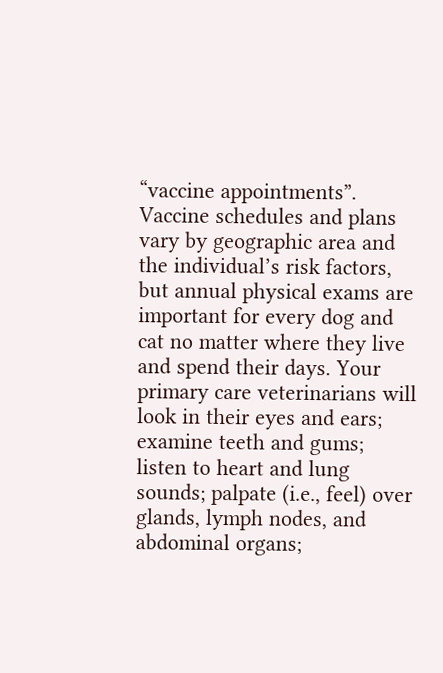“vaccine appointments”. Vaccine schedules and plans vary by geographic area and the individual’s risk factors, but annual physical exams are important for every dog and cat no matter where they live and spend their days. Your primary care veterinarians will look in their eyes and ears; examine teeth and gums; listen to heart and lung sounds; palpate (i.e., feel) over glands, lymph nodes, and abdominal organs;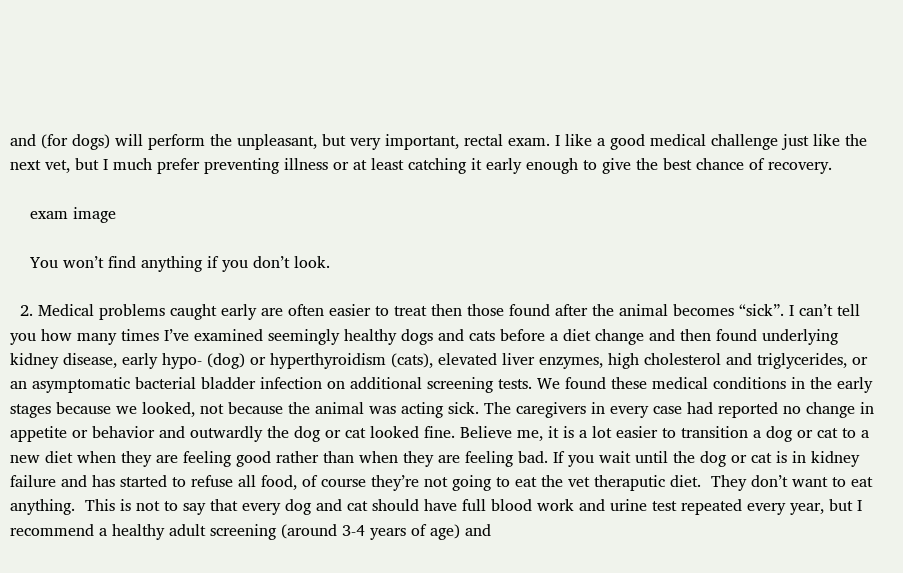and (for dogs) will perform the unpleasant, but very important, rectal exam. I like a good medical challenge just like the next vet, but I much prefer preventing illness or at least catching it early enough to give the best chance of recovery.

    exam image

    You won’t find anything if you don’t look.

  2. Medical problems caught early are often easier to treat then those found after the animal becomes “sick”. I can’t tell you how many times I’ve examined seemingly healthy dogs and cats before a diet change and then found underlying kidney disease, early hypo- (dog) or hyperthyroidism (cats), elevated liver enzymes, high cholesterol and triglycerides, or an asymptomatic bacterial bladder infection on additional screening tests. We found these medical conditions in the early stages because we looked, not because the animal was acting sick. The caregivers in every case had reported no change in appetite or behavior and outwardly the dog or cat looked fine. Believe me, it is a lot easier to transition a dog or cat to a new diet when they are feeling good rather than when they are feeling bad. If you wait until the dog or cat is in kidney failure and has started to refuse all food, of course they’re not going to eat the vet theraputic diet.  They don’t want to eat anything.  This is not to say that every dog and cat should have full blood work and urine test repeated every year, but I recommend a healthy adult screening (around 3-4 years of age) and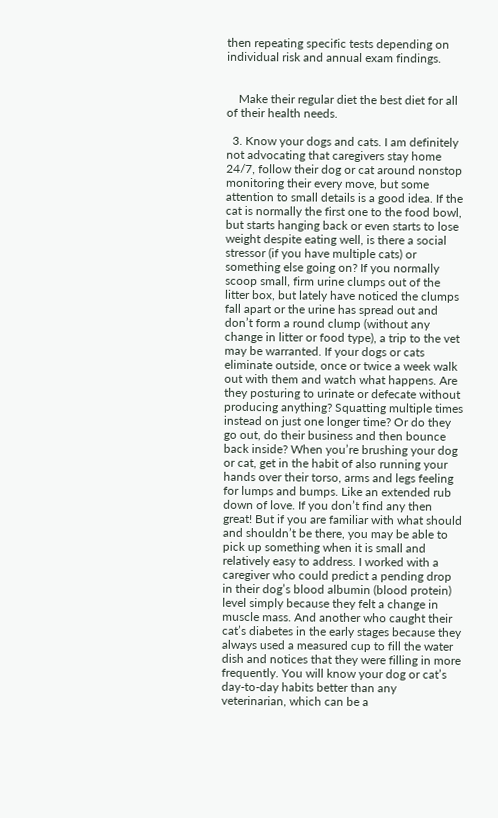then repeating specific tests depending on individual risk and annual exam findings.


    Make their regular diet the best diet for all of their health needs.

  3. Know your dogs and cats. I am definitely not advocating that caregivers stay home 24/7, follow their dog or cat around nonstop monitoring their every move, but some attention to small details is a good idea. If the cat is normally the first one to the food bowl, but starts hanging back or even starts to lose weight despite eating well, is there a social stressor (if you have multiple cats) or something else going on? If you normally scoop small, firm urine clumps out of the litter box, but lately have noticed the clumps fall apart or the urine has spread out and don’t form a round clump (without any change in litter or food type), a trip to the vet may be warranted. If your dogs or cats eliminate outside, once or twice a week walk out with them and watch what happens. Are they posturing to urinate or defecate without producing anything? Squatting multiple times instead on just one longer time? Or do they go out, do their business and then bounce back inside? When you’re brushing your dog or cat, get in the habit of also running your hands over their torso, arms and legs feeling for lumps and bumps. Like an extended rub down of love. If you don’t find any then great! But if you are familiar with what should and shouldn’t be there, you may be able to pick up something when it is small and relatively easy to address. I worked with a caregiver who could predict a pending drop in their dog’s blood albumin (blood protein) level simply because they felt a change in muscle mass. And another who caught their cat’s diabetes in the early stages because they always used a measured cup to fill the water dish and notices that they were filling in more frequently. You will know your dog or cat’s day-to-day habits better than any veterinarian, which can be a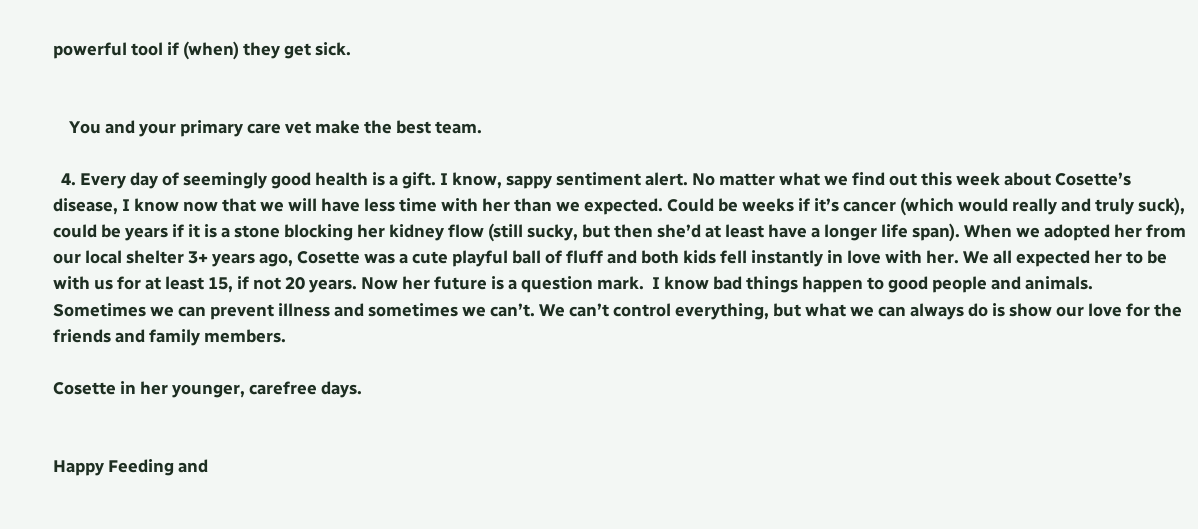powerful tool if (when) they get sick.


    You and your primary care vet make the best team.

  4. Every day of seemingly good health is a gift. I know, sappy sentiment alert. No matter what we find out this week about Cosette’s disease, I know now that we will have less time with her than we expected. Could be weeks if it’s cancer (which would really and truly suck), could be years if it is a stone blocking her kidney flow (still sucky, but then she’d at least have a longer life span). When we adopted her from our local shelter 3+ years ago, Cosette was a cute playful ball of fluff and both kids fell instantly in love with her. We all expected her to be with us for at least 15, if not 20 years. Now her future is a question mark.  I know bad things happen to good people and animals.  Sometimes we can prevent illness and sometimes we can’t. We can’t control everything, but what we can always do is show our love for the friends and family members.

Cosette in her younger, carefree days.


Happy Feeding and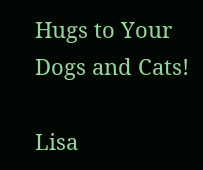Hugs to Your Dogs and Cats!

Lisa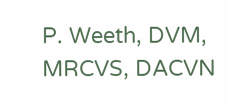P. Weeth, DVM, MRCVS, DACVN